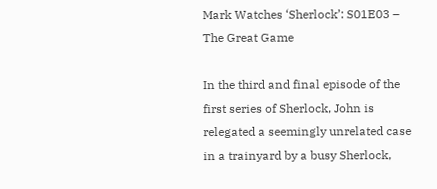Mark Watches ‘Sherlock’: S01E03 – The Great Game

In the third and final episode of the first series of Sherlock, John is relegated a seemingly unrelated case in a trainyard by a busy Sherlock,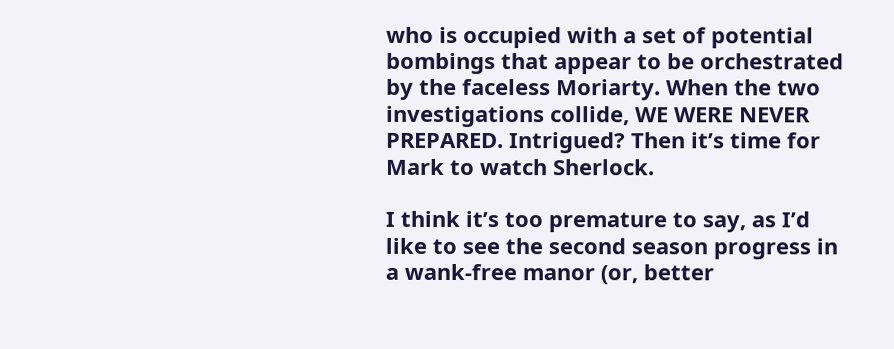who is occupied with a set of potential bombings that appear to be orchestrated by the faceless Moriarty. When the two investigations collide, WE WERE NEVER PREPARED. Intrigued? Then it’s time for Mark to watch Sherlock.

I think it’s too premature to say, as I’d like to see the second season progress in a wank-free manor (or, better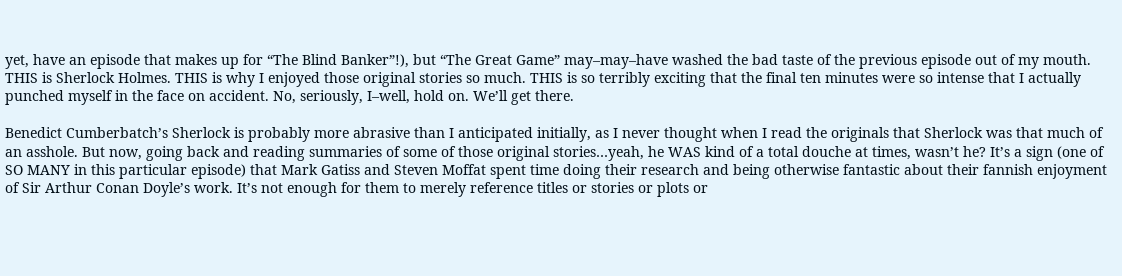yet, have an episode that makes up for “The Blind Banker”!), but “The Great Game” may–may–have washed the bad taste of the previous episode out of my mouth. THIS is Sherlock Holmes. THIS is why I enjoyed those original stories so much. THIS is so terribly exciting that the final ten minutes were so intense that I actually punched myself in the face on accident. No, seriously, I–well, hold on. We’ll get there.

Benedict Cumberbatch’s Sherlock is probably more abrasive than I anticipated initially, as I never thought when I read the originals that Sherlock was that much of an asshole. But now, going back and reading summaries of some of those original stories…yeah, he WAS kind of a total douche at times, wasn’t he? It’s a sign (one of SO MANY in this particular episode) that Mark Gatiss and Steven Moffat spent time doing their research and being otherwise fantastic about their fannish enjoyment of Sir Arthur Conan Doyle’s work. It’s not enough for them to merely reference titles or stories or plots or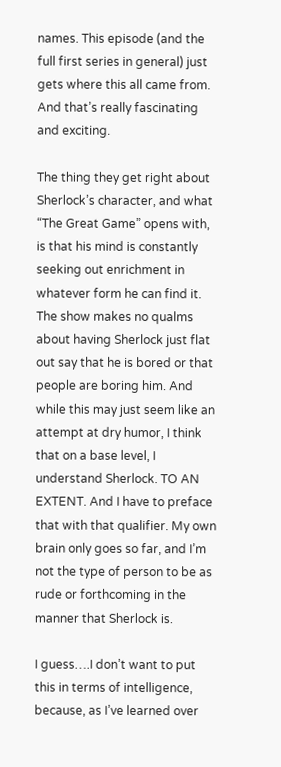names. This episode (and the full first series in general) just gets where this all came from. And that’s really fascinating and exciting.

The thing they get right about Sherlock’s character, and what “The Great Game” opens with, is that his mind is constantly seeking out enrichment in whatever form he can find it. The show makes no qualms about having Sherlock just flat out say that he is bored or that people are boring him. And while this may just seem like an attempt at dry humor, I think that on a base level, I understand Sherlock. TO AN EXTENT. And I have to preface that with that qualifier. My own brain only goes so far, and I’m not the type of person to be as rude or forthcoming in the manner that Sherlock is.

I guess….I don’t want to put this in terms of intelligence, because, as I’ve learned over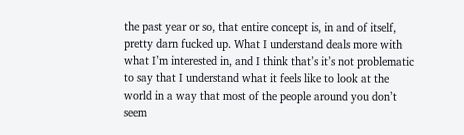the past year or so, that entire concept is, in and of itself, pretty darn fucked up. What I understand deals more with what I’m interested in, and I think that’s it’s not problematic to say that I understand what it feels like to look at the world in a way that most of the people around you don’t seem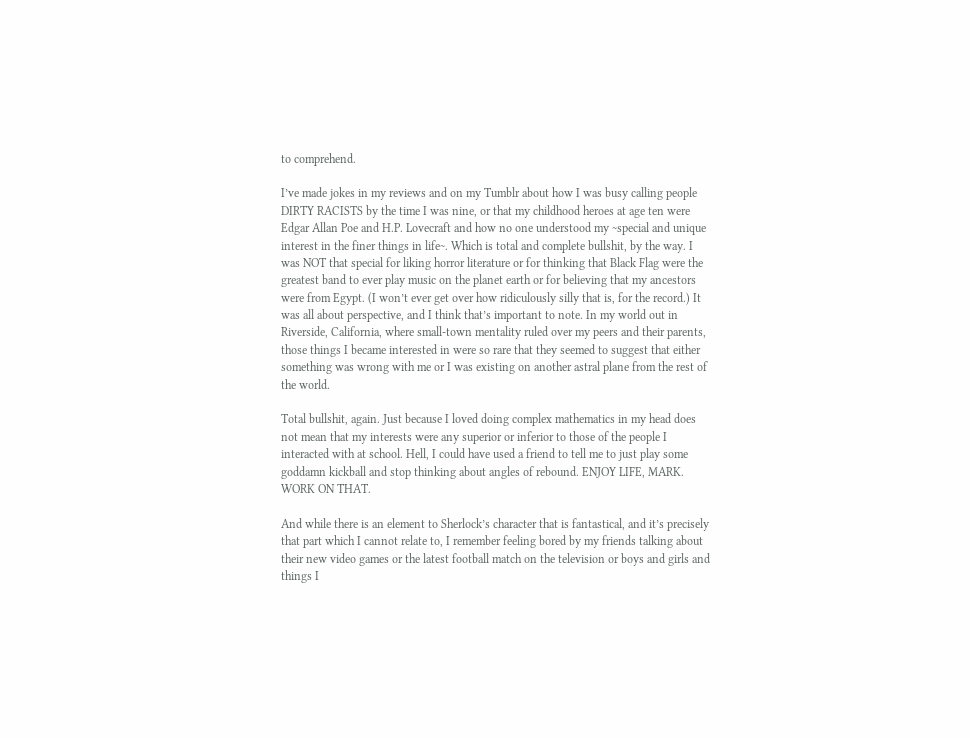to comprehend.

I’ve made jokes in my reviews and on my Tumblr about how I was busy calling people DIRTY RACISTS by the time I was nine, or that my childhood heroes at age ten were Edgar Allan Poe and H.P. Lovecraft and how no one understood my ~special and unique interest in the finer things in life~. Which is total and complete bullshit, by the way. I was NOT that special for liking horror literature or for thinking that Black Flag were the greatest band to ever play music on the planet earth or for believing that my ancestors were from Egypt. (I won’t ever get over how ridiculously silly that is, for the record.) It was all about perspective, and I think that’s important to note. In my world out in Riverside, California, where small-town mentality ruled over my peers and their parents, those things I became interested in were so rare that they seemed to suggest that either something was wrong with me or I was existing on another astral plane from the rest of the world.

Total bullshit, again. Just because I loved doing complex mathematics in my head does not mean that my interests were any superior or inferior to those of the people I interacted with at school. Hell, I could have used a friend to tell me to just play some goddamn kickball and stop thinking about angles of rebound. ENJOY LIFE, MARK. WORK ON THAT.

And while there is an element to Sherlock’s character that is fantastical, and it’s precisely that part which I cannot relate to, I remember feeling bored by my friends talking about their new video games or the latest football match on the television or boys and girls and things I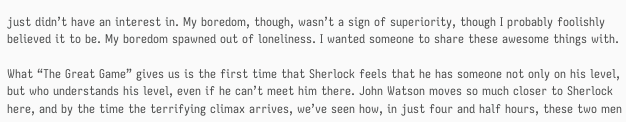just didn’t have an interest in. My boredom, though, wasn’t a sign of superiority, though I probably foolishly believed it to be. My boredom spawned out of loneliness. I wanted someone to share these awesome things with.

What “The Great Game” gives us is the first time that Sherlock feels that he has someone not only on his level, but who understands his level, even if he can’t meet him there. John Watson moves so much closer to Sherlock here, and by the time the terrifying climax arrives, we’ve seen how, in just four and half hours, these two men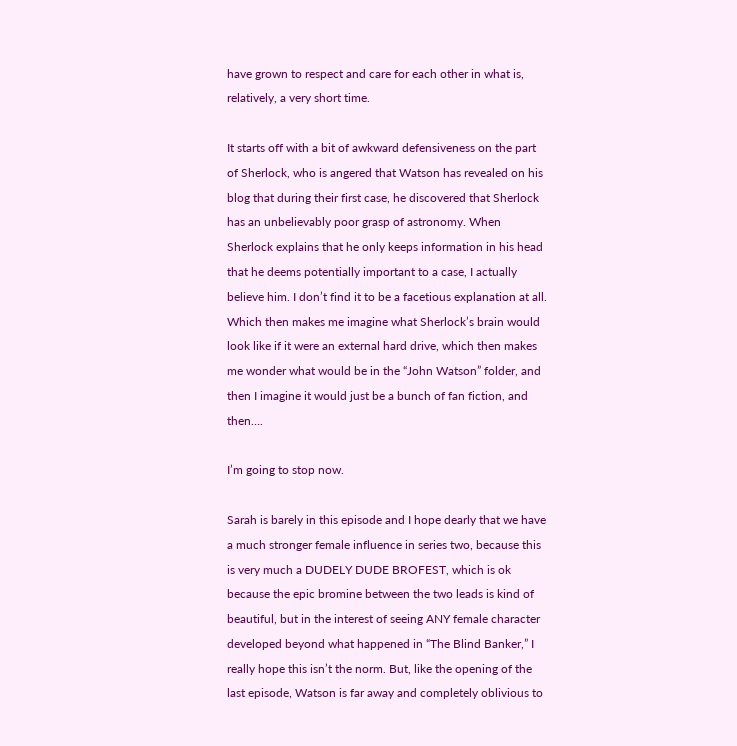have grown to respect and care for each other in what is, relatively, a very short time.

It starts off with a bit of awkward defensiveness on the part of Sherlock, who is angered that Watson has revealed on his blog that during their first case, he discovered that Sherlock has an unbelievably poor grasp of astronomy. When Sherlock explains that he only keeps information in his head that he deems potentially important to a case, I actually believe him. I don’t find it to be a facetious explanation at all. Which then makes me imagine what Sherlock’s brain would look like if it were an external hard drive, which then makes me wonder what would be in the “John Watson” folder, and then I imagine it would just be a bunch of fan fiction, and then….

I’m going to stop now.

Sarah is barely in this episode and I hope dearly that we have a much stronger female influence in series two, because this is very much a DUDELY DUDE BROFEST, which is ok because the epic bromine between the two leads is kind of beautiful, but in the interest of seeing ANY female character developed beyond what happened in “The Blind Banker,” I really hope this isn’t the norm. But, like the opening of the last episode, Watson is far away and completely oblivious to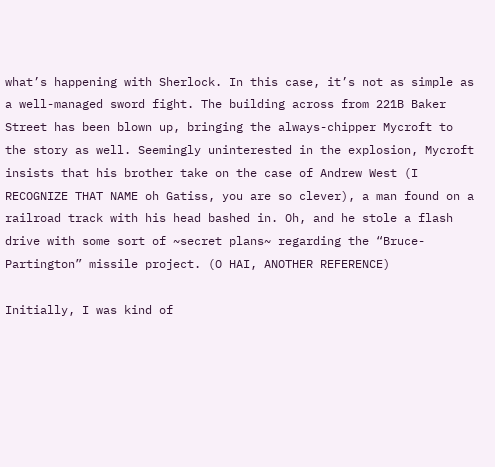what’s happening with Sherlock. In this case, it’s not as simple as a well-managed sword fight. The building across from 221B Baker Street has been blown up, bringing the always-chipper Mycroft to the story as well. Seemingly uninterested in the explosion, Mycroft insists that his brother take on the case of Andrew West (I RECOGNIZE THAT NAME oh Gatiss, you are so clever), a man found on a railroad track with his head bashed in. Oh, and he stole a flash drive with some sort of ~secret plans~ regarding the “Bruce-Partington” missile project. (O HAI, ANOTHER REFERENCE)

Initially, I was kind of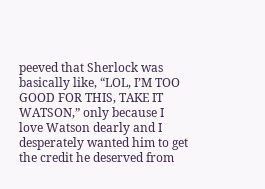peeved that Sherlock was basically like, “LOL, I’M TOO GOOD FOR THIS, TAKE IT WATSON,” only because I love Watson dearly and I desperately wanted him to get the credit he deserved from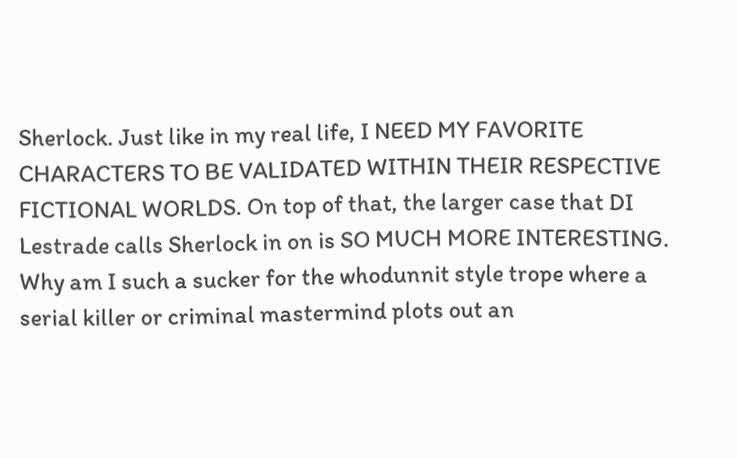Sherlock. Just like in my real life, I NEED MY FAVORITE CHARACTERS TO BE VALIDATED WITHIN THEIR RESPECTIVE FICTIONAL WORLDS. On top of that, the larger case that DI Lestrade calls Sherlock in on is SO MUCH MORE INTERESTING. Why am I such a sucker for the whodunnit style trope where a serial killer or criminal mastermind plots out an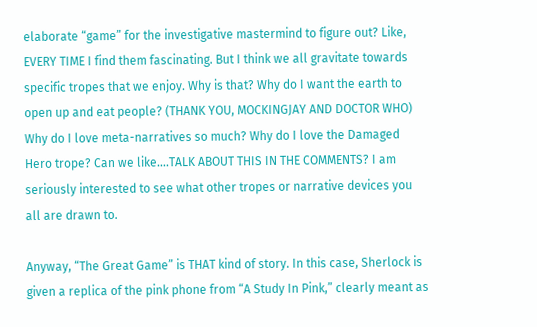elaborate “game” for the investigative mastermind to figure out? Like, EVERY TIME I find them fascinating. But I think we all gravitate towards specific tropes that we enjoy. Why is that? Why do I want the earth to open up and eat people? (THANK YOU, MOCKINGJAY AND DOCTOR WHO) Why do I love meta-narratives so much? Why do I love the Damaged Hero trope? Can we like….TALK ABOUT THIS IN THE COMMENTS? I am seriously interested to see what other tropes or narrative devices you all are drawn to.

Anyway, “The Great Game” is THAT kind of story. In this case, Sherlock is given a replica of the pink phone from “A Study In Pink,” clearly meant as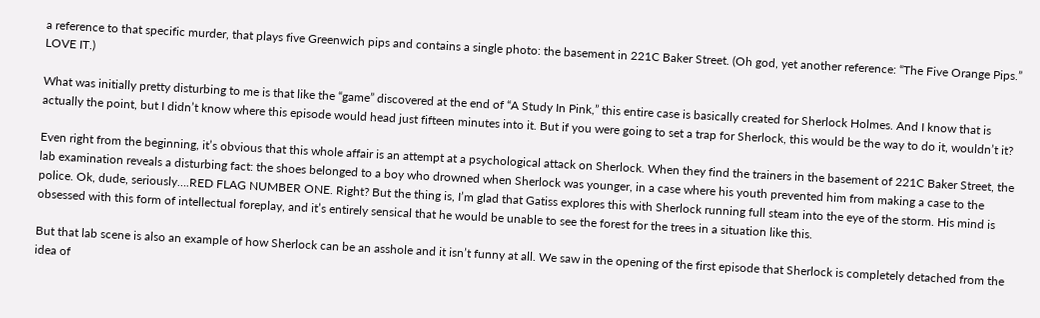a reference to that specific murder, that plays five Greenwich pips and contains a single photo: the basement in 221C Baker Street. (Oh god, yet another reference: “The Five Orange Pips.” LOVE IT.)

What was initially pretty disturbing to me is that like the “game” discovered at the end of “A Study In Pink,” this entire case is basically created for Sherlock Holmes. And I know that is actually the point, but I didn’t know where this episode would head just fifteen minutes into it. But if you were going to set a trap for Sherlock, this would be the way to do it, wouldn’t it?

Even right from the beginning, it’s obvious that this whole affair is an attempt at a psychological attack on Sherlock. When they find the trainers in the basement of 221C Baker Street, the lab examination reveals a disturbing fact: the shoes belonged to a boy who drowned when Sherlock was younger, in a case where his youth prevented him from making a case to the police. Ok, dude, seriously….RED FLAG NUMBER ONE. Right? But the thing is, I’m glad that Gatiss explores this with Sherlock running full steam into the eye of the storm. His mind is obsessed with this form of intellectual foreplay, and it’s entirely sensical that he would be unable to see the forest for the trees in a situation like this.

But that lab scene is also an example of how Sherlock can be an asshole and it isn’t funny at all. We saw in the opening of the first episode that Sherlock is completely detached from the idea of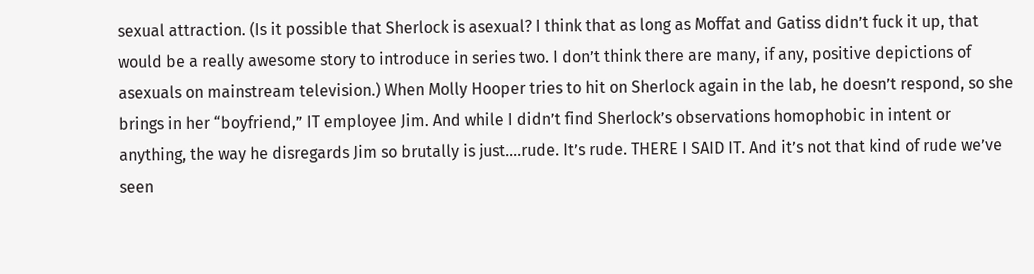sexual attraction. (Is it possible that Sherlock is asexual? I think that as long as Moffat and Gatiss didn’t fuck it up, that would be a really awesome story to introduce in series two. I don’t think there are many, if any, positive depictions of asexuals on mainstream television.) When Molly Hooper tries to hit on Sherlock again in the lab, he doesn’t respond, so she brings in her “boyfriend,” IT employee Jim. And while I didn’t find Sherlock’s observations homophobic in intent or anything, the way he disregards Jim so brutally is just….rude. It’s rude. THERE I SAID IT. And it’s not that kind of rude we’ve seen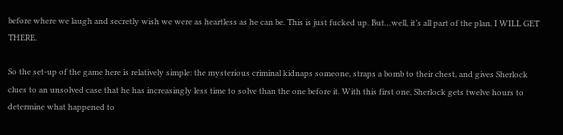before where we laugh and secretly wish we were as heartless as he can be. This is just fucked up. But…well, it’s all part of the plan. I WILL GET THERE.

So the set-up of the game here is relatively simple: the mysterious criminal kidnaps someone, straps a bomb to their chest, and gives Sherlock clues to an unsolved case that he has increasingly less time to solve than the one before it. With this first one, Sherlock gets twelve hours to determine what happened to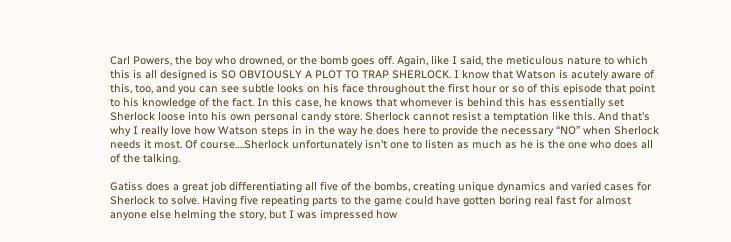Carl Powers, the boy who drowned, or the bomb goes off. Again, like I said, the meticulous nature to which this is all designed is SO OBVIOUSLY A PLOT TO TRAP SHERLOCK. I know that Watson is acutely aware of this, too, and you can see subtle looks on his face throughout the first hour or so of this episode that point to his knowledge of the fact. In this case, he knows that whomever is behind this has essentially set Sherlock loose into his own personal candy store. Sherlock cannot resist a temptation like this. And that’s why I really love how Watson steps in in the way he does here to provide the necessary “NO” when Sherlock needs it most. Of course….Sherlock unfortunately isn’t one to listen as much as he is the one who does all of the talking.

Gatiss does a great job differentiating all five of the bombs, creating unique dynamics and varied cases for Sherlock to solve. Having five repeating parts to the game could have gotten boring real fast for almost anyone else helming the story, but I was impressed how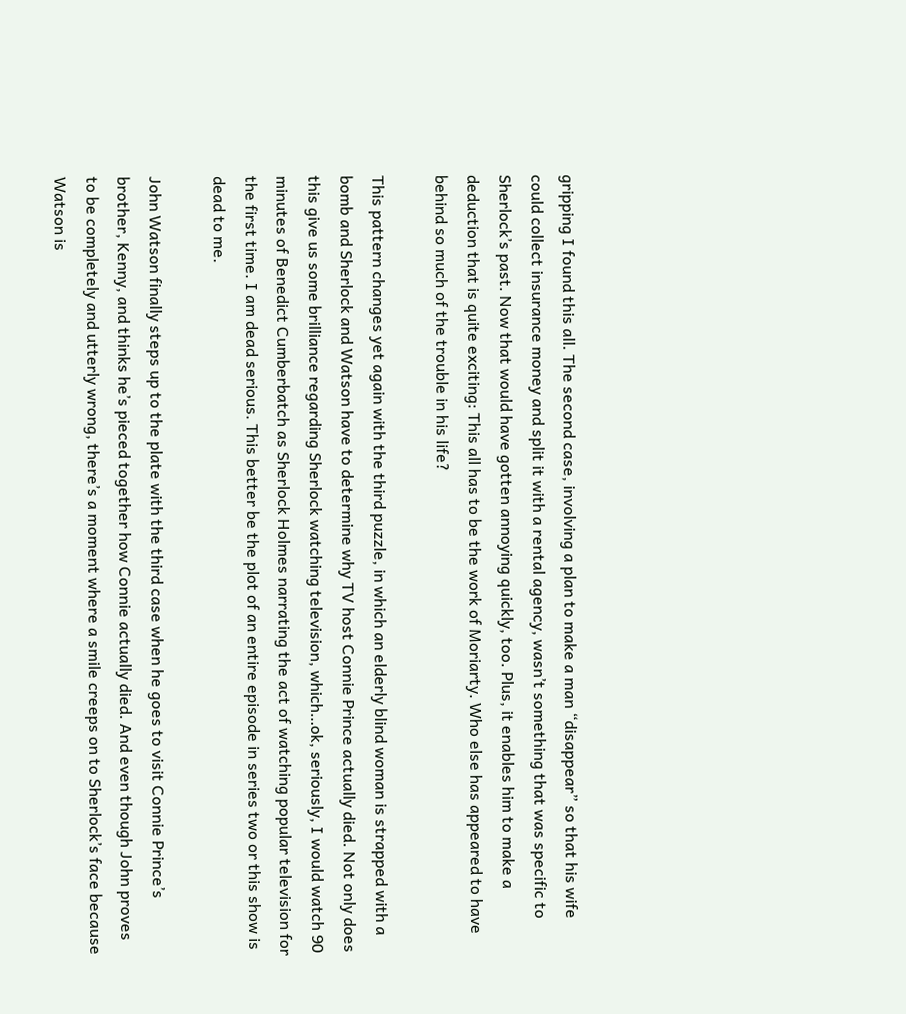gripping I found this all. The second case, involving a plan to make a man “disappear” so that his wife could collect insurance money and split it with a rental agency, wasn’t something that was specific to Sherlock’s past. Now that would have gotten annoying quickly, too. Plus, it enables him to make a deduction that is quite exciting: This all has to be the work of Moriarty. Who else has appeared to have behind so much of the trouble in his life?

This pattern changes yet again with the third puzzle, in which an elderly blind woman is strapped with a bomb and Sherlock and Watson have to determine why TV host Connie Prince actually died. Not only does this give us some brilliance regarding Sherlock watching television, which…ok, seriously, I would watch 90 minutes of Benedict Cumberbatch as Sherlock Holmes narrating the act of watching popular television for the first time. I am dead serious. This better be the plot of an entire episode in series two or this show is dead to me.

John Watson finally steps up to the plate with the third case when he goes to visit Connie Prince’s brother, Kenny, and thinks he’s pieced together how Connie actually died. And even though John proves to be completely and utterly wrong, there’s a moment where a smile creeps on to Sherlock’s face because Watson is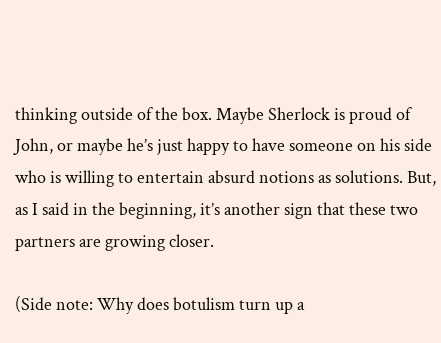thinking outside of the box. Maybe Sherlock is proud of John, or maybe he’s just happy to have someone on his side who is willing to entertain absurd notions as solutions. But, as I said in the beginning, it’s another sign that these two partners are growing closer.

(Side note: Why does botulism turn up a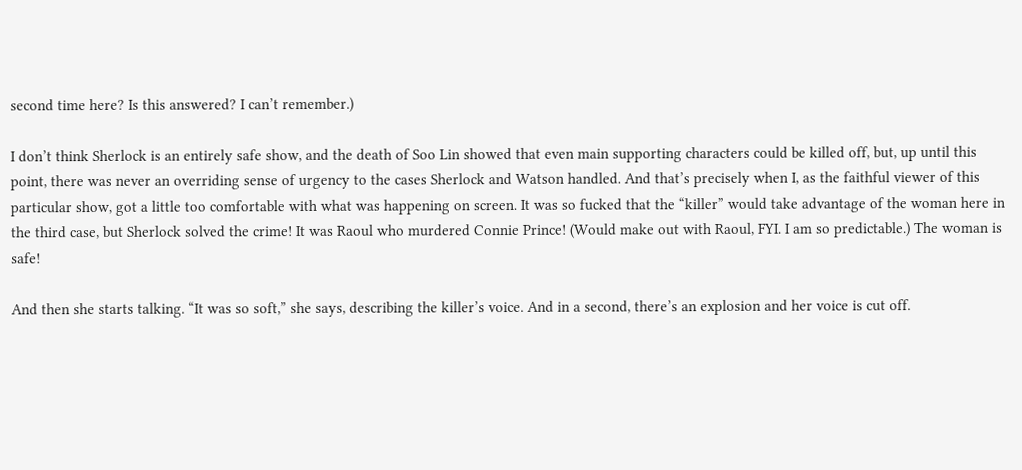second time here? Is this answered? I can’t remember.)

I don’t think Sherlock is an entirely safe show, and the death of Soo Lin showed that even main supporting characters could be killed off, but, up until this point, there was never an overriding sense of urgency to the cases Sherlock and Watson handled. And that’s precisely when I, as the faithful viewer of this particular show, got a little too comfortable with what was happening on screen. It was so fucked that the “killer” would take advantage of the woman here in the third case, but Sherlock solved the crime! It was Raoul who murdered Connie Prince! (Would make out with Raoul, FYI. I am so predictable.) The woman is safe!

And then she starts talking. “It was so soft,” she says, describing the killer’s voice. And in a second, there’s an explosion and her voice is cut off.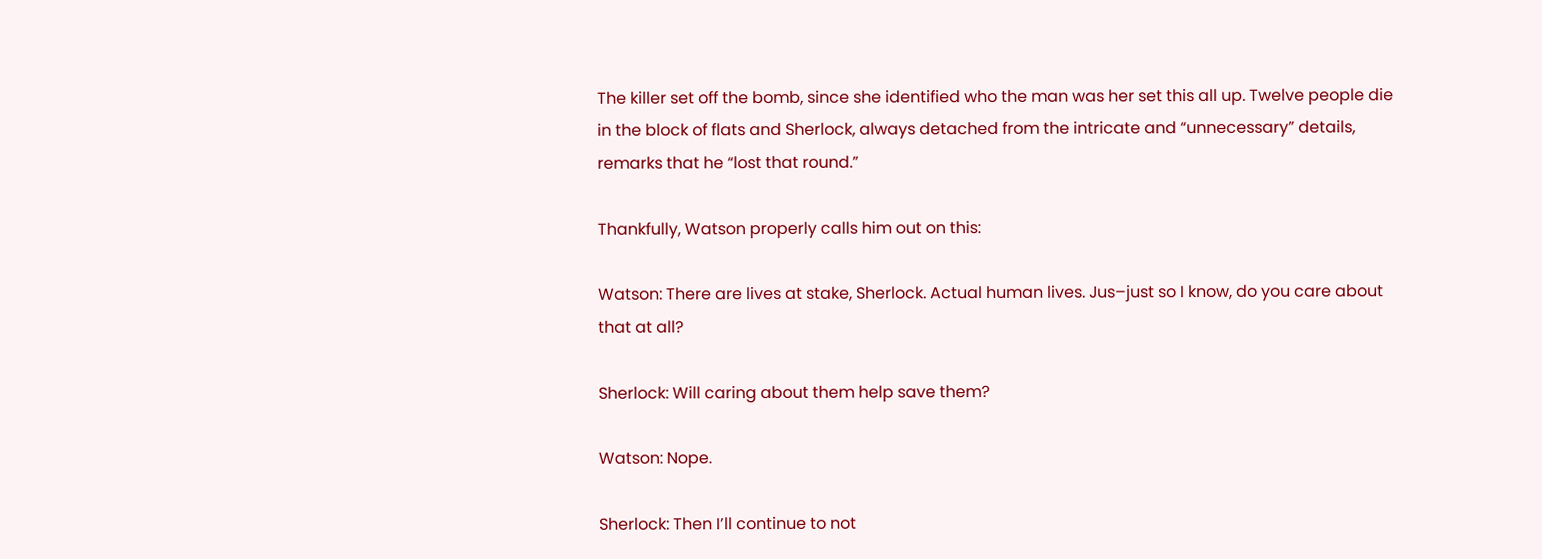The killer set off the bomb, since she identified who the man was her set this all up. Twelve people die in the block of flats and Sherlock, always detached from the intricate and “unnecessary” details, remarks that he “lost that round.”

Thankfully, Watson properly calls him out on this:

Watson: There are lives at stake, Sherlock. Actual human lives. Jus–just so I know, do you care about that at all?

Sherlock: Will caring about them help save them?

Watson: Nope.

Sherlock: Then I’ll continue to not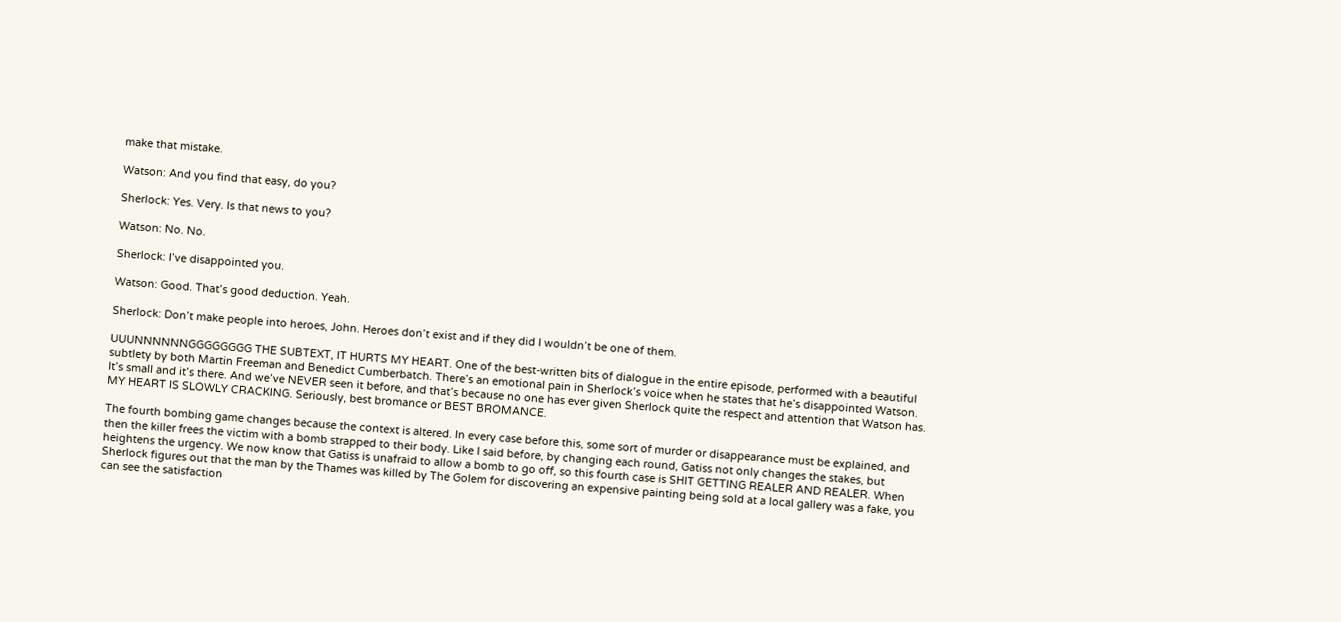make that mistake.

Watson: And you find that easy, do you?

Sherlock: Yes. Very. Is that news to you?

Watson: No. No.

Sherlock: I’ve disappointed you.

Watson: Good. That’s good deduction. Yeah.

Sherlock: Don’t make people into heroes, John. Heroes don’t exist and if they did I wouldn’t be one of them.

UUUNNNNNNGGGGGGGG THE SUBTEXT, IT HURTS MY HEART. One of the best-written bits of dialogue in the entire episode, performed with a beautiful subtlety by both Martin Freeman and Benedict Cumberbatch. There’s an emotional pain in Sherlock’s voice when he states that he’s disappointed Watson. It’s small and it’s there. And we’ve NEVER seen it before, and that’s because no one has ever given Sherlock quite the respect and attention that Watson has. MY HEART IS SLOWLY CRACKING. Seriously, best bromance or BEST BROMANCE.

The fourth bombing game changes because the context is altered. In every case before this, some sort of murder or disappearance must be explained, and then the killer frees the victim with a bomb strapped to their body. Like I said before, by changing each round, Gatiss not only changes the stakes, but heightens the urgency. We now know that Gatiss is unafraid to allow a bomb to go off, so this fourth case is SHIT GETTING REALER AND REALER. When Sherlock figures out that the man by the Thames was killed by The Golem for discovering an expensive painting being sold at a local gallery was a fake, you can see the satisfaction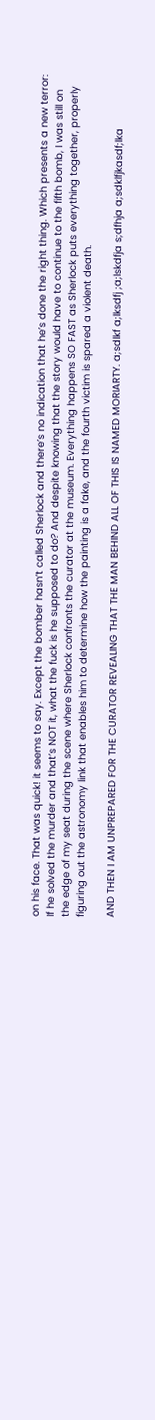on his face. That was quick! it seems to say. Except the bomber hasn’t called Sherlock and there’s no indication that he’s done the right thing. Which presents a new terror: If he solved the murder and that’s NOT it, what the fuck is he supposed to do? And despite knowing that the story would have to continue to the fifth bomb, I was still on the edge of my seat during the scene where Sherlock confronts the curator at the museum. Everything happens SO FAST as Sherlock puts everything together, properly figuring out the astronomy link that enables him to determine how the painting is a fake, and the fourth victim is spared a violent death.

AND THEN I AM UNPREPARED FOR THE CURATOR REVEALING THAT THE MAN BEHIND ALL OF THIS IS NAMED MORIARTY. a;sdlkf a;lksdfj ;a;lskdfja s;dfhja a;sdklfjkasdf;lka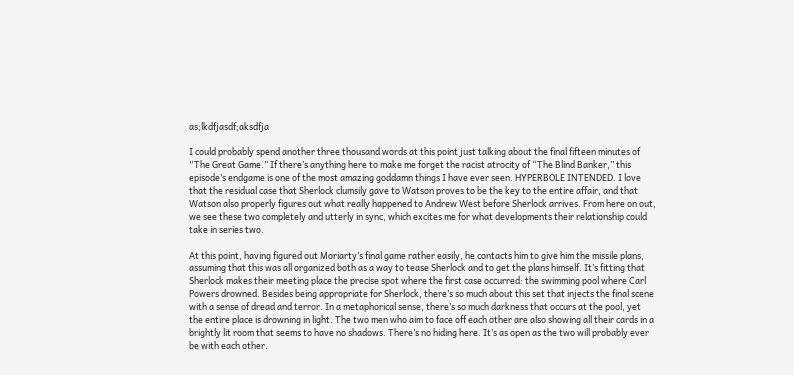as;lkdfjasdf;aksdfja

I could probably spend another three thousand words at this point just talking about the final fifteen minutes of “The Great Game.” If there’s anything here to make me forget the racist atrocity of “The Blind Banker,” this episode’s endgame is one of the most amazing goddamn things I have ever seen. HYPERBOLE INTENDED. I love that the residual case that Sherlock clumsily gave to Watson proves to be the key to the entire affair, and that Watson also properly figures out what really happened to Andrew West before Sherlock arrives. From here on out, we see these two completely and utterly in sync, which excites me for what developments their relationship could take in series two.

At this point, having figured out Moriarty’s final game rather easily, he contacts him to give him the missile plans, assuming that this was all organized both as a way to tease Sherlock and to get the plans himself. It’s fitting that Sherlock makes their meeting place the precise spot where the first case occurred: the swimming pool where Carl Powers drowned. Besides being appropriate for Sherlock, there’s so much about this set that injects the final scene with a sense of dread and terror. In a metaphorical sense, there’s so much darkness that occurs at the pool, yet the entire place is drowning in light. The two men who aim to face off each other are also showing all their cards in a brightly lit room that seems to have no shadows. There’s no hiding here. It’s as open as the two will probably ever be with each other.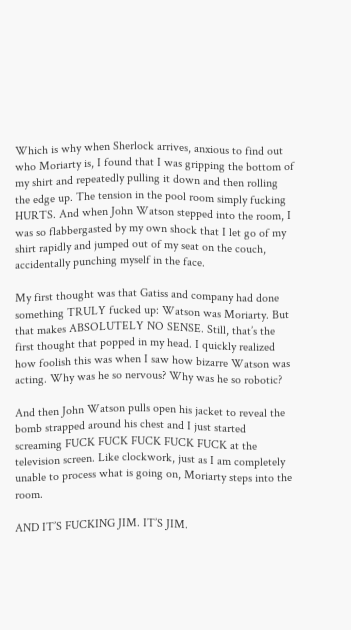Which is why when Sherlock arrives, anxious to find out who Moriarty is, I found that I was gripping the bottom of my shirt and repeatedly pulling it down and then rolling the edge up. The tension in the pool room simply fucking HURTS. And when John Watson stepped into the room, I was so flabbergasted by my own shock that I let go of my shirt rapidly and jumped out of my seat on the couch, accidentally punching myself in the face.

My first thought was that Gatiss and company had done something TRULY fucked up: Watson was Moriarty. But that makes ABSOLUTELY NO SENSE. Still, that’s the first thought that popped in my head. I quickly realized how foolish this was when I saw how bizarre Watson was acting. Why was he so nervous? Why was he so robotic?

And then John Watson pulls open his jacket to reveal the bomb strapped around his chest and I just started screaming FUCK FUCK FUCK FUCK FUCK at the television screen. Like clockwork, just as I am completely unable to process what is going on, Moriarty steps into the room.

AND IT’S FUCKING JIM. IT’S JIM.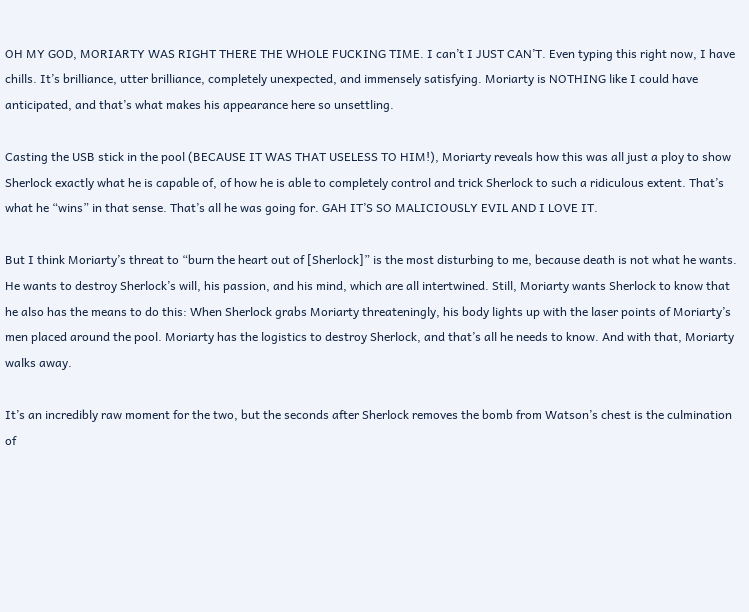OH MY GOD, MORIARTY WAS RIGHT THERE THE WHOLE FUCKING TIME. I can’t I JUST CAN’T. Even typing this right now, I have chills. It’s brilliance, utter brilliance, completely unexpected, and immensely satisfying. Moriarty is NOTHING like I could have anticipated, and that’s what makes his appearance here so unsettling.

Casting the USB stick in the pool (BECAUSE IT WAS THAT USELESS TO HIM!), Moriarty reveals how this was all just a ploy to show Sherlock exactly what he is capable of, of how he is able to completely control and trick Sherlock to such a ridiculous extent. That’s what he “wins” in that sense. That’s all he was going for. GAH IT’S SO MALICIOUSLY EVIL AND I LOVE IT.

But I think Moriarty’s threat to “burn the heart out of [Sherlock]” is the most disturbing to me, because death is not what he wants. He wants to destroy Sherlock’s will, his passion, and his mind, which are all intertwined. Still, Moriarty wants Sherlock to know that he also has the means to do this: When Sherlock grabs Moriarty threateningly, his body lights up with the laser points of Moriarty’s men placed around the pool. Moriarty has the logistics to destroy Sherlock, and that’s all he needs to know. And with that, Moriarty walks away.

It’s an incredibly raw moment for the two, but the seconds after Sherlock removes the bomb from Watson’s chest is the culmination of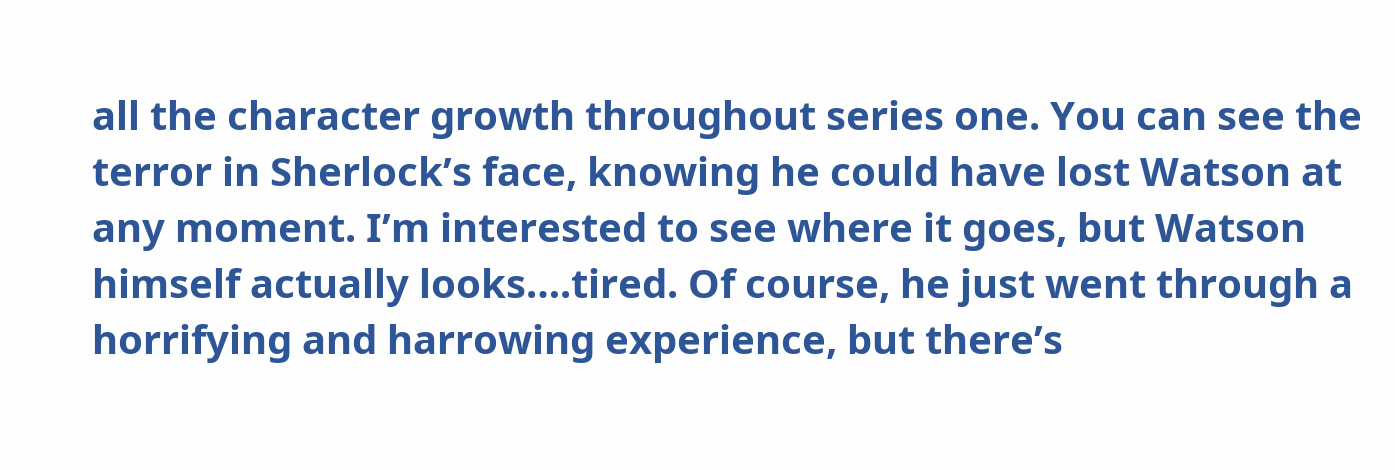all the character growth throughout series one. You can see the terror in Sherlock’s face, knowing he could have lost Watson at any moment. I’m interested to see where it goes, but Watson himself actually looks….tired. Of course, he just went through a horrifying and harrowing experience, but there’s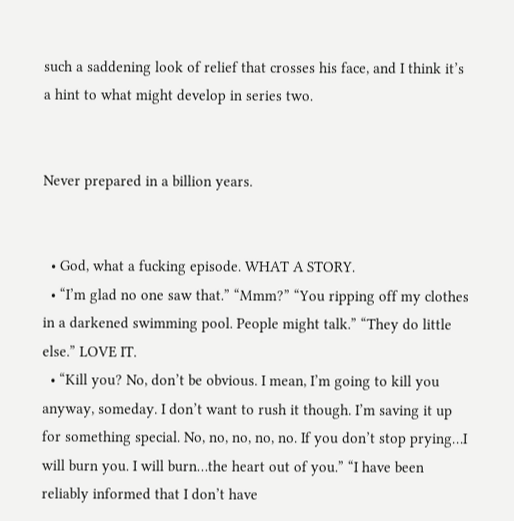such a saddening look of relief that crosses his face, and I think it’s a hint to what might develop in series two.


Never prepared in a billion years.


  • God, what a fucking episode. WHAT A STORY.
  • “I’m glad no one saw that.” “Mmm?” “You ripping off my clothes in a darkened swimming pool. People might talk.” “They do little else.” LOVE IT.
  • “Kill you? No, don’t be obvious. I mean, I’m going to kill you anyway, someday. I don’t want to rush it though. I’m saving it up for something special. No, no, no, no, no. If you don’t stop prying…I will burn you. I will burn…the heart out of you.” “I have been reliably informed that I don’t have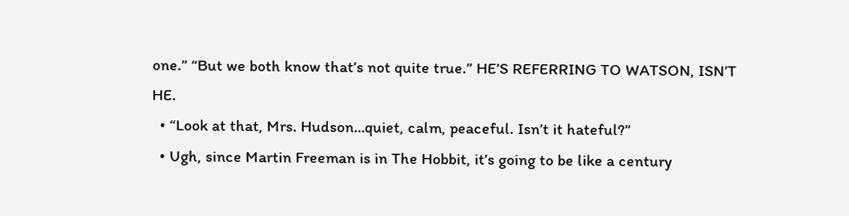one.” “But we both know that’s not quite true.” HE’S REFERRING TO WATSON, ISN’T HE.
  • “Look at that, Mrs. Hudson…quiet, calm, peaceful. Isn’t it hateful?”
  • Ugh, since Martin Freeman is in The Hobbit, it’s going to be like a century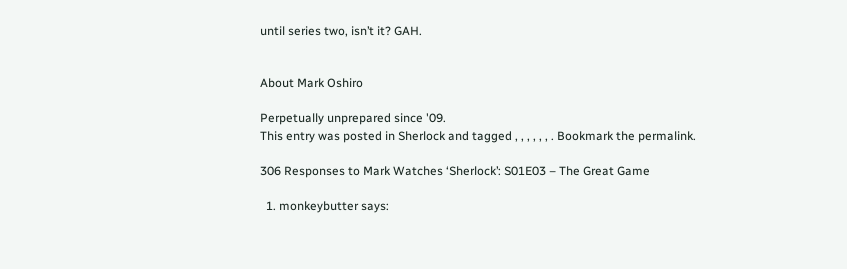until series two, isn’t it? GAH.


About Mark Oshiro

Perpetually unprepared since '09.
This entry was posted in Sherlock and tagged , , , , , , . Bookmark the permalink.

306 Responses to Mark Watches ‘Sherlock’: S01E03 – The Great Game

  1. monkeybutter says: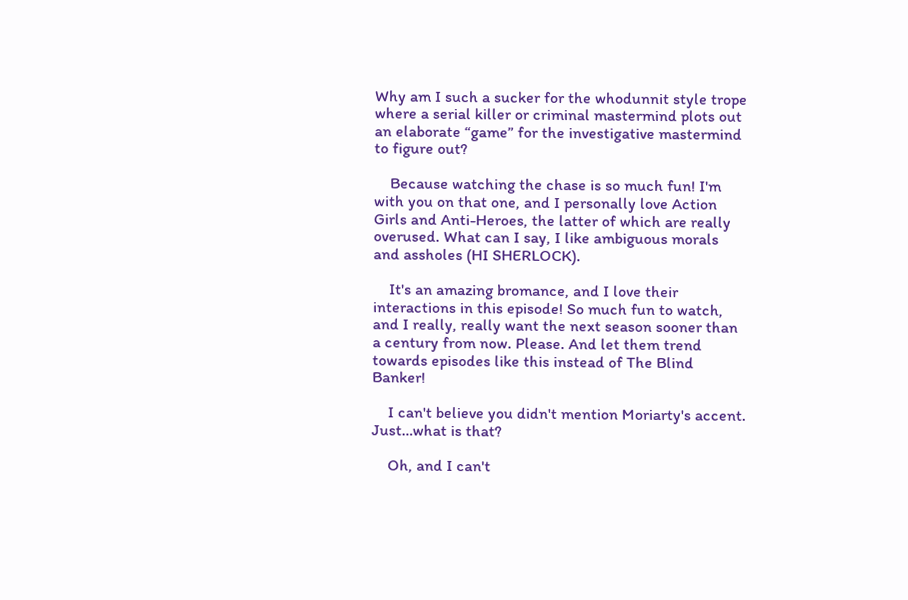Why am I such a sucker for the whodunnit style trope where a serial killer or criminal mastermind plots out an elaborate “game” for the investigative mastermind to figure out?

    Because watching the chase is so much fun! I'm with you on that one, and I personally love Action Girls and Anti-Heroes, the latter of which are really overused. What can I say, I like ambiguous morals and assholes (HI SHERLOCK).

    It's an amazing bromance, and I love their interactions in this episode! So much fun to watch, and I really, really want the next season sooner than a century from now. Please. And let them trend towards episodes like this instead of The Blind Banker!

    I can't believe you didn't mention Moriarty's accent. Just…what is that?

    Oh, and I can't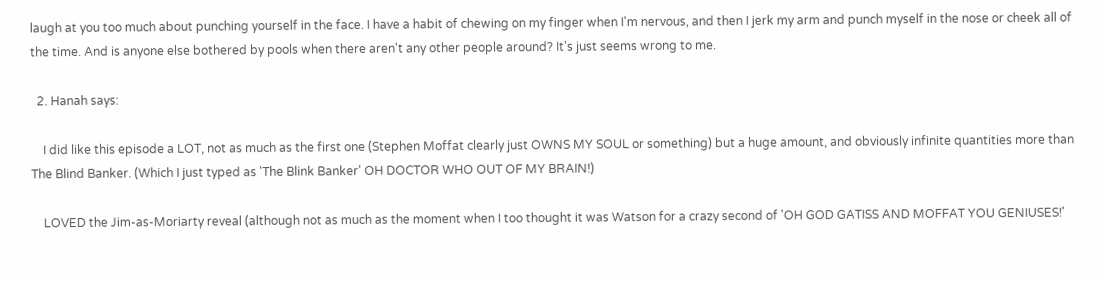laugh at you too much about punching yourself in the face. I have a habit of chewing on my finger when I'm nervous, and then I jerk my arm and punch myself in the nose or cheek all of the time. And is anyone else bothered by pools when there aren't any other people around? It's just seems wrong to me.

  2. Hanah says:

    I did like this episode a LOT, not as much as the first one (Stephen Moffat clearly just OWNS MY SOUL or something) but a huge amount, and obviously infinite quantities more than The Blind Banker. (Which I just typed as 'The Blink Banker' OH DOCTOR WHO OUT OF MY BRAIN!)

    LOVED the Jim-as-Moriarty reveal (although not as much as the moment when I too thought it was Watson for a crazy second of 'OH GOD GATISS AND MOFFAT YOU GENIUSES!'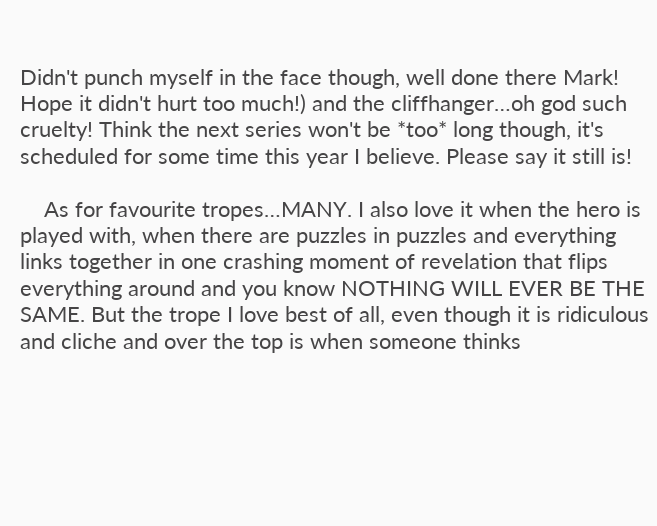Didn't punch myself in the face though, well done there Mark! Hope it didn't hurt too much!) and the cliffhanger…oh god such cruelty! Think the next series won't be *too* long though, it's scheduled for some time this year I believe. Please say it still is!

    As for favourite tropes…MANY. I also love it when the hero is played with, when there are puzzles in puzzles and everything links together in one crashing moment of revelation that flips everything around and you know NOTHING WILL EVER BE THE SAME. But the trope I love best of all, even though it is ridiculous and cliche and over the top is when someone thinks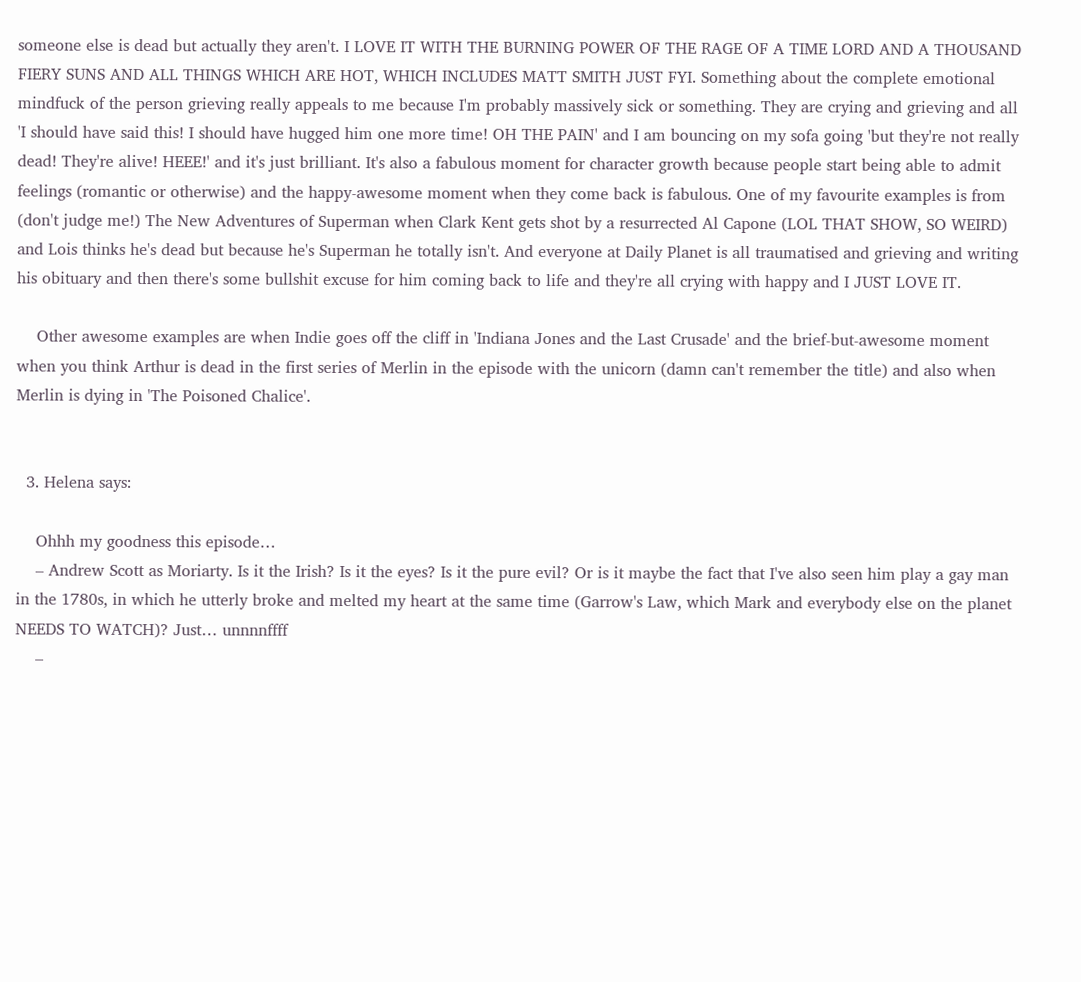someone else is dead but actually they aren't. I LOVE IT WITH THE BURNING POWER OF THE RAGE OF A TIME LORD AND A THOUSAND FIERY SUNS AND ALL THINGS WHICH ARE HOT, WHICH INCLUDES MATT SMITH JUST FYI. Something about the complete emotional mindfuck of the person grieving really appeals to me because I'm probably massively sick or something. They are crying and grieving and all 'I should have said this! I should have hugged him one more time! OH THE PAIN' and I am bouncing on my sofa going 'but they're not really dead! They're alive! HEEE!' and it's just brilliant. It's also a fabulous moment for character growth because people start being able to admit feelings (romantic or otherwise) and the happy-awesome moment when they come back is fabulous. One of my favourite examples is from (don't judge me!) The New Adventures of Superman when Clark Kent gets shot by a resurrected Al Capone (LOL THAT SHOW, SO WEIRD) and Lois thinks he's dead but because he's Superman he totally isn't. And everyone at Daily Planet is all traumatised and grieving and writing his obituary and then there's some bullshit excuse for him coming back to life and they're all crying with happy and I JUST LOVE IT.

    Other awesome examples are when Indie goes off the cliff in 'Indiana Jones and the Last Crusade' and the brief-but-awesome moment when you think Arthur is dead in the first series of Merlin in the episode with the unicorn (damn can't remember the title) and also when Merlin is dying in 'The Poisoned Chalice'.


  3. Helena says:

    Ohhh my goodness this episode…
    – Andrew Scott as Moriarty. Is it the Irish? Is it the eyes? Is it the pure evil? Or is it maybe the fact that I've also seen him play a gay man in the 1780s, in which he utterly broke and melted my heart at the same time (Garrow's Law, which Mark and everybody else on the planet NEEDS TO WATCH)? Just… unnnnffff
    –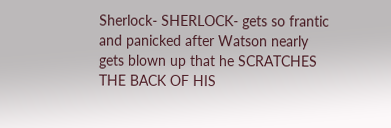Sherlock- SHERLOCK- gets so frantic and panicked after Watson nearly gets blown up that he SCRATCHES THE BACK OF HIS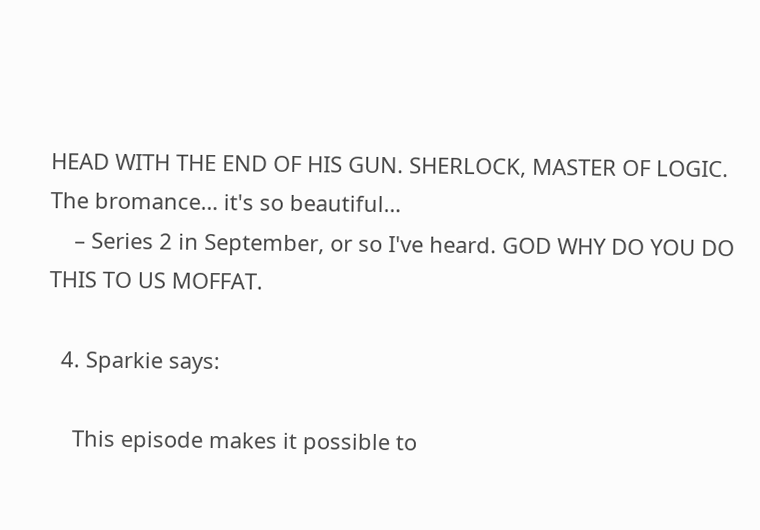HEAD WITH THE END OF HIS GUN. SHERLOCK, MASTER OF LOGIC. The bromance… it's so beautiful…
    – Series 2 in September, or so I've heard. GOD WHY DO YOU DO THIS TO US MOFFAT.

  4. Sparkie says:

    This episode makes it possible to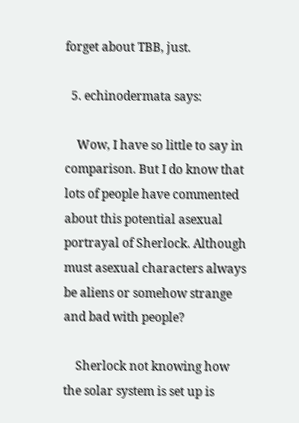forget about TBB, just.

  5. echinodermata says:

    Wow, I have so little to say in comparison. But I do know that lots of people have commented about this potential asexual portrayal of Sherlock. Although must asexual characters always be aliens or somehow strange and bad with people?

    Sherlock not knowing how the solar system is set up is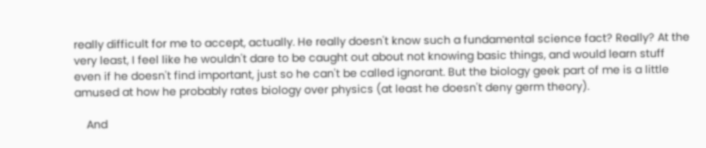really difficult for me to accept, actually. He really doesn't know such a fundamental science fact? Really? At the very least, I feel like he wouldn't dare to be caught out about not knowing basic things, and would learn stuff even if he doesn't find important, just so he can't be called ignorant. But the biology geek part of me is a little amused at how he probably rates biology over physics (at least he doesn't deny germ theory).

    And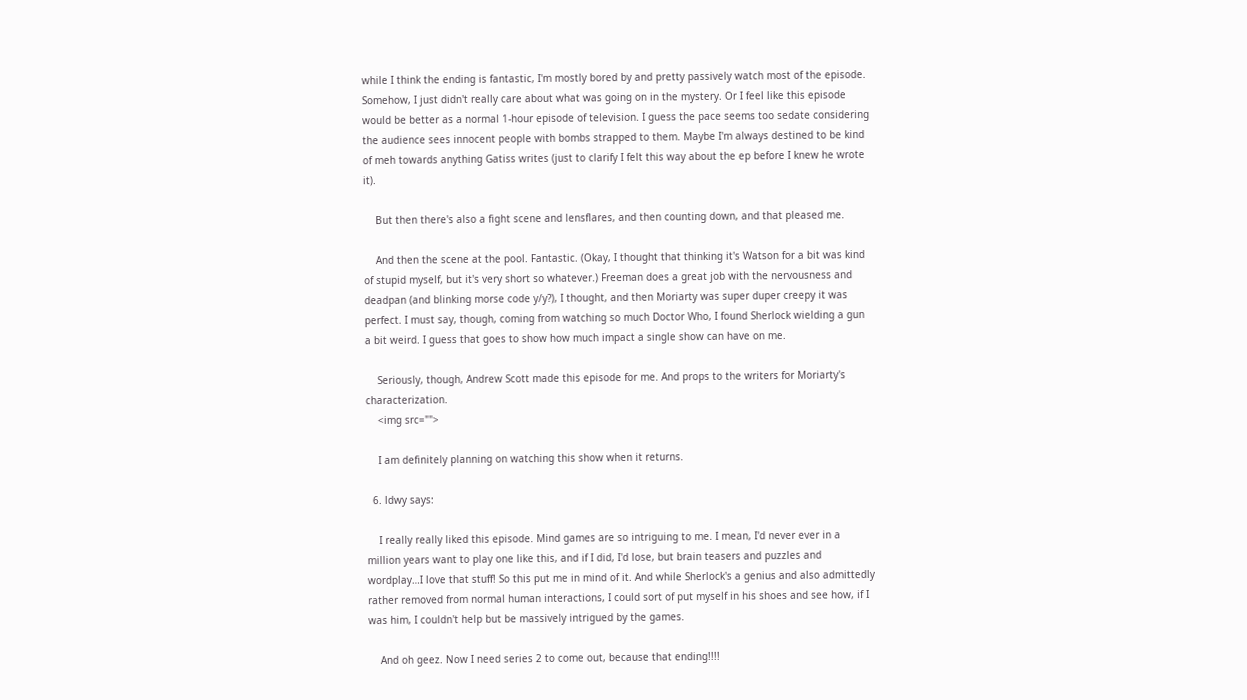while I think the ending is fantastic, I'm mostly bored by and pretty passively watch most of the episode. Somehow, I just didn't really care about what was going on in the mystery. Or I feel like this episode would be better as a normal 1-hour episode of television. I guess the pace seems too sedate considering the audience sees innocent people with bombs strapped to them. Maybe I'm always destined to be kind of meh towards anything Gatiss writes (just to clarify I felt this way about the ep before I knew he wrote it).

    But then there's also a fight scene and lensflares, and then counting down, and that pleased me.

    And then the scene at the pool. Fantastic. (Okay, I thought that thinking it's Watson for a bit was kind of stupid myself, but it's very short so whatever.) Freeman does a great job with the nervousness and deadpan (and blinking morse code y/y?), I thought, and then Moriarty was super duper creepy it was perfect. I must say, though, coming from watching so much Doctor Who, I found Sherlock wielding a gun a bit weird. I guess that goes to show how much impact a single show can have on me.

    Seriously, though, Andrew Scott made this episode for me. And props to the writers for Moriarty's characterization.
    <img src="">

    I am definitely planning on watching this show when it returns.

  6. ldwy says:

    I really really liked this episode. Mind games are so intriguing to me. I mean, I'd never ever in a million years want to play one like this, and if I did, I'd lose, but brain teasers and puzzles and wordplay…I love that stuff! So this put me in mind of it. And while Sherlock's a genius and also admittedly rather removed from normal human interactions, I could sort of put myself in his shoes and see how, if I was him, I couldn't help but be massively intrigued by the games.

    And oh geez. Now I need series 2 to come out, because that ending!!!!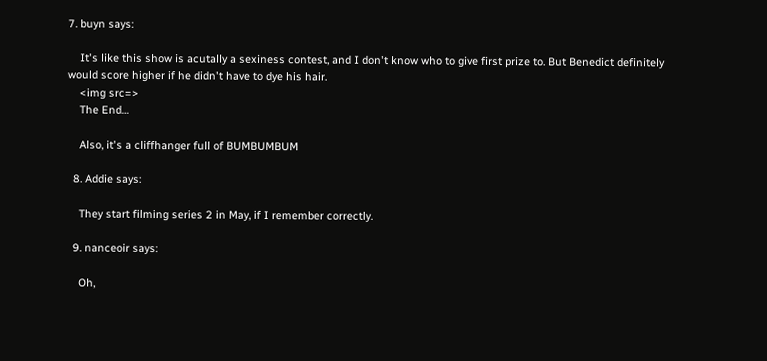7. buyn says:

    It's like this show is acutally a sexiness contest, and I don't know who to give first prize to. But Benedict definitely would score higher if he didn't have to dye his hair.
    <img src=>
    The End…

    Also, it's a cliffhanger full of BUMBUMBUM

  8. Addie says:

    They start filming series 2 in May, if I remember correctly.

  9. nanceoir says:

    Oh,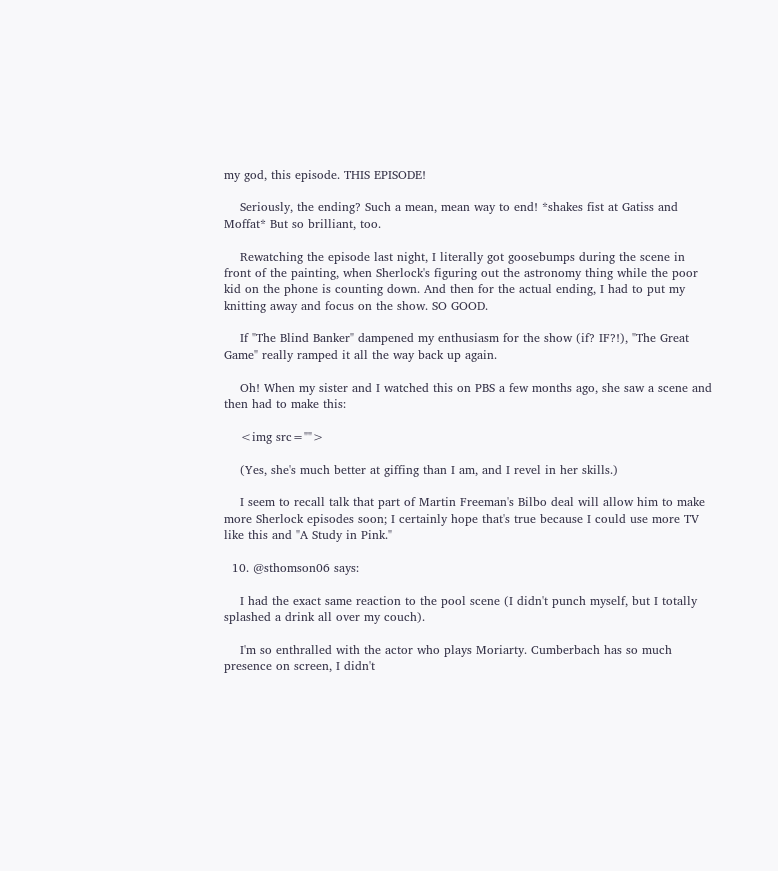my god, this episode. THIS EPISODE!

    Seriously, the ending? Such a mean, mean way to end! *shakes fist at Gatiss and Moffat* But so brilliant, too.

    Rewatching the episode last night, I literally got goosebumps during the scene in front of the painting, when Sherlock's figuring out the astronomy thing while the poor kid on the phone is counting down. And then for the actual ending, I had to put my knitting away and focus on the show. SO GOOD.

    If "The Blind Banker" dampened my enthusiasm for the show (if? IF?!), "The Great Game" really ramped it all the way back up again.

    Oh! When my sister and I watched this on PBS a few months ago, she saw a scene and then had to make this:

    <img src="">

    (Yes, she's much better at giffing than I am, and I revel in her skills.)

    I seem to recall talk that part of Martin Freeman's Bilbo deal will allow him to make more Sherlock episodes soon; I certainly hope that's true because I could use more TV like this and "A Study in Pink."

  10. @sthomson06 says:

    I had the exact same reaction to the pool scene (I didn't punch myself, but I totally splashed a drink all over my couch).

    I'm so enthralled with the actor who plays Moriarty. Cumberbach has so much presence on screen, I didn't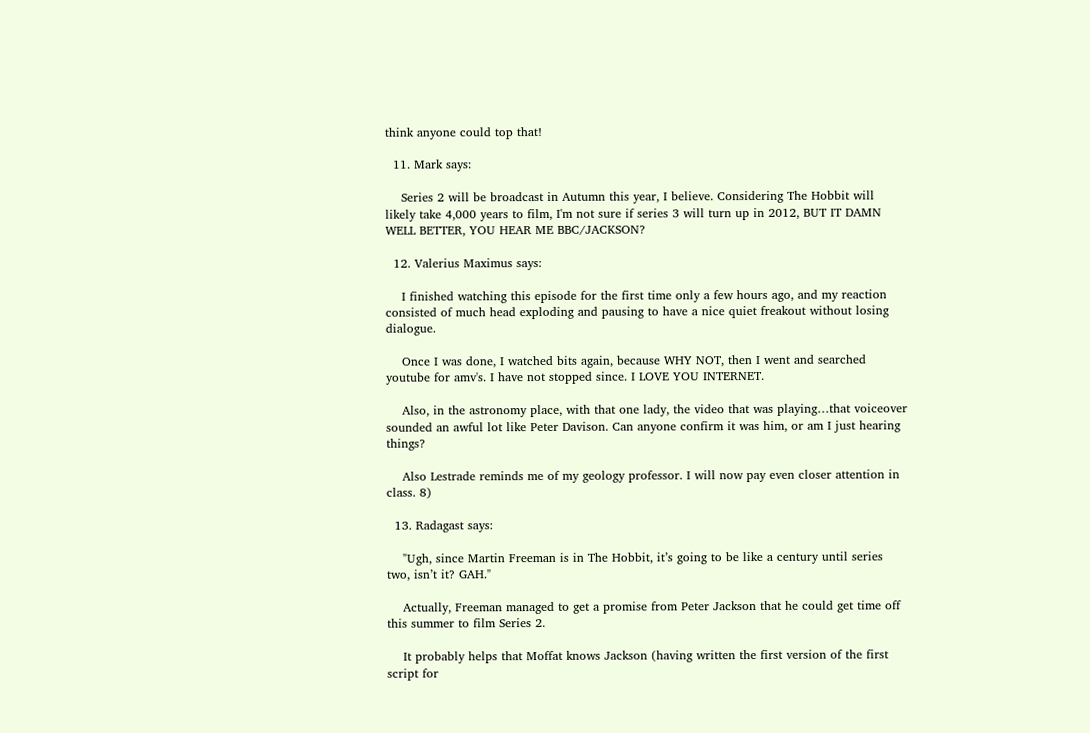think anyone could top that!

  11. Mark says:

    Series 2 will be broadcast in Autumn this year, I believe. Considering The Hobbit will likely take 4,000 years to film, I'm not sure if series 3 will turn up in 2012, BUT IT DAMN WELL BETTER, YOU HEAR ME BBC/JACKSON?

  12. Valerius Maximus says:

    I finished watching this episode for the first time only a few hours ago, and my reaction consisted of much head exploding and pausing to have a nice quiet freakout without losing dialogue.

    Once I was done, I watched bits again, because WHY NOT, then I went and searched youtube for amv's. I have not stopped since. I LOVE YOU INTERNET.

    Also, in the astronomy place, with that one lady, the video that was playing…that voiceover sounded an awful lot like Peter Davison. Can anyone confirm it was him, or am I just hearing things?

    Also Lestrade reminds me of my geology professor. I will now pay even closer attention in class. 8)

  13. Radagast says:

    "Ugh, since Martin Freeman is in The Hobbit, it’s going to be like a century until series two, isn’t it? GAH."

    Actually, Freeman managed to get a promise from Peter Jackson that he could get time off this summer to film Series 2.

    It probably helps that Moffat knows Jackson (having written the first version of the first script for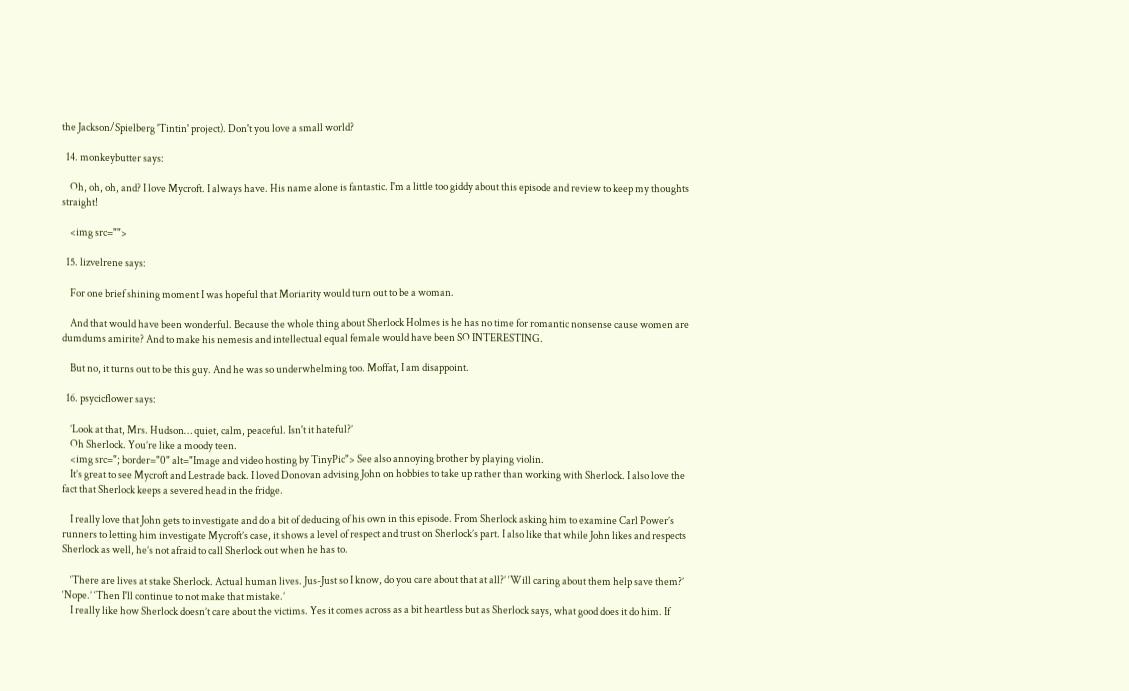the Jackson/Spielberg 'Tintin' project). Don't you love a small world?

  14. monkeybutter says:

    Oh, oh, oh, and? I love Mycroft. I always have. His name alone is fantastic. I'm a little too giddy about this episode and review to keep my thoughts straight!

    <img src="">

  15. lizvelrene says:

    For one brief shining moment I was hopeful that Moriarity would turn out to be a woman.

    And that would have been wonderful. Because the whole thing about Sherlock Holmes is he has no time for romantic nonsense cause women are dumdums amirite? And to make his nemesis and intellectual equal female would have been SO INTERESTING.

    But no, it turns out to be this guy. And he was so underwhelming too. Moffat, I am disappoint.

  16. psycicflower says:

    ’Look at that, Mrs. Hudson… quiet, calm, peaceful. Isn't it hateful?’
    Oh Sherlock. You’re like a moody teen.
    <img src="; border="0" alt="Image and video hosting by TinyPic"> See also annoying brother by playing violin.
    It’s great to see Mycroft and Lestrade back. I loved Donovan advising John on hobbies to take up rather than working with Sherlock. I also love the fact that Sherlock keeps a severed head in the fridge.

    I really love that John gets to investigate and do a bit of deducing of his own in this episode. From Sherlock asking him to examine Carl Power’s runners to letting him investigate Mycroft’s case, it shows a level of respect and trust on Sherlock’s part. I also like that while John likes and respects Sherlock as well, he’s not afraid to call Sherlock out when he has to.

    ‘There are lives at stake Sherlock. Actual human lives. Jus-Just so I know, do you care about that at all?’ ‘Will caring about them help save them?’ ‘Nope.’ ‘Then I'll continue to not make that mistake.’
    I really like how Sherlock doesn’t care about the victims. Yes it comes across as a bit heartless but as Sherlock says, what good does it do him. If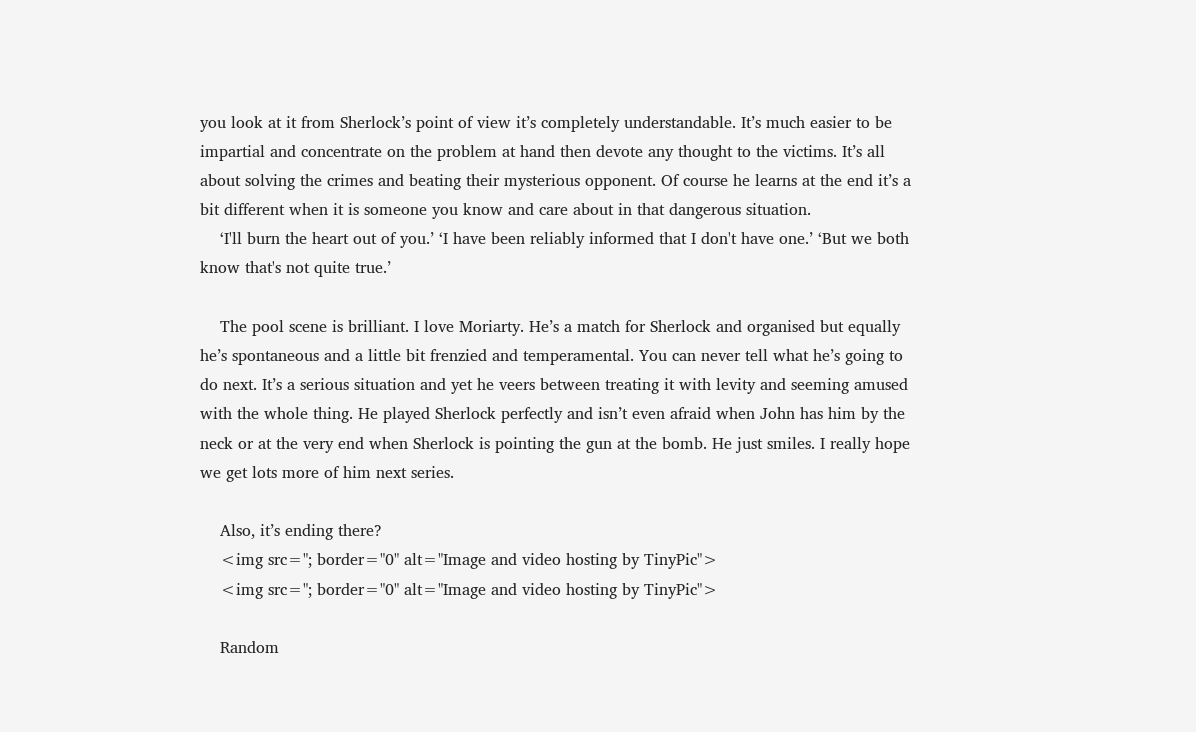you look at it from Sherlock’s point of view it’s completely understandable. It’s much easier to be impartial and concentrate on the problem at hand then devote any thought to the victims. It’s all about solving the crimes and beating their mysterious opponent. Of course he learns at the end it’s a bit different when it is someone you know and care about in that dangerous situation.
    ‘I'll burn the heart out of you.’ ‘I have been reliably informed that I don't have one.’ ‘But we both know that's not quite true.’

    The pool scene is brilliant. I love Moriarty. He’s a match for Sherlock and organised but equally he’s spontaneous and a little bit frenzied and temperamental. You can never tell what he’s going to do next. It’s a serious situation and yet he veers between treating it with levity and seeming amused with the whole thing. He played Sherlock perfectly and isn’t even afraid when John has him by the neck or at the very end when Sherlock is pointing the gun at the bomb. He just smiles. I really hope we get lots more of him next series.

    Also, it’s ending there?
    <img src="; border="0" alt="Image and video hosting by TinyPic">
    <img src="; border="0" alt="Image and video hosting by TinyPic">

    Random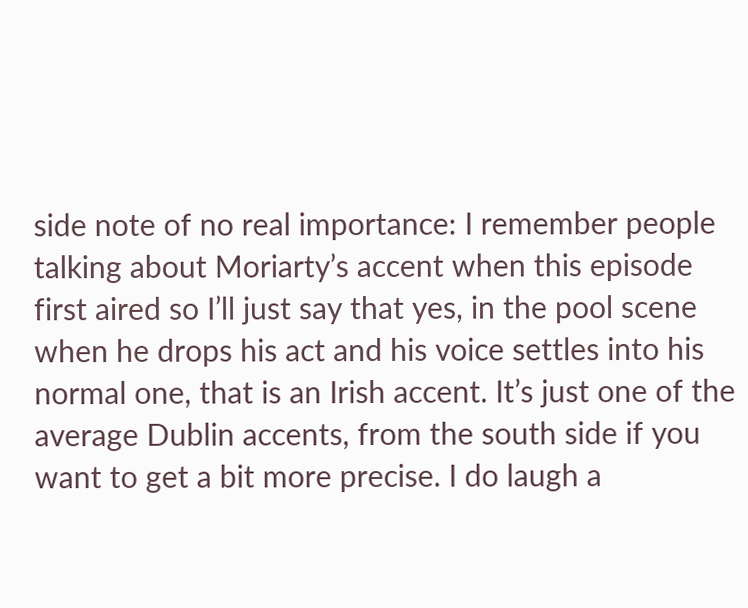side note of no real importance: I remember people talking about Moriarty’s accent when this episode first aired so I’ll just say that yes, in the pool scene when he drops his act and his voice settles into his normal one, that is an Irish accent. It’s just one of the average Dublin accents, from the south side if you want to get a bit more precise. I do laugh a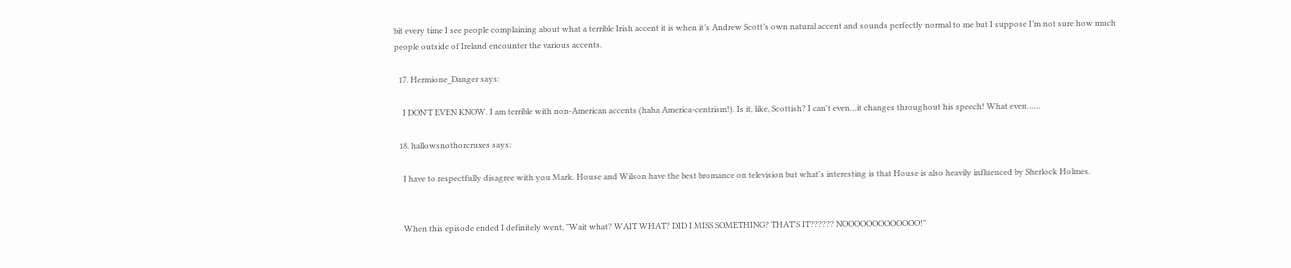bit every time I see people complaining about what a terrible Irish accent it is when it’s Andrew Scott’s own natural accent and sounds perfectly normal to me but I suppose I’m not sure how much people outside of Ireland encounter the various accents.

  17. Hermione_Danger says:

    I DON'T EVEN KNOW. I am terrible with non-American accents (haha America-centrism!). Is it, like, Scottish? I can't even…it changes throughout his speech! What even……

  18. hallowsnothorcruxes says:

    I have to respectfully disagree with you Mark. House and Wilson have the best bromance on television but what's interesting is that House is also heavily influenced by Sherlock Holmes.


    When this episode ended I definitely went, "Wait what? WAIT WHAT? DID I MISS SOMETHING? THAT'S IT?????? NOOOOOOOOOOOOO!"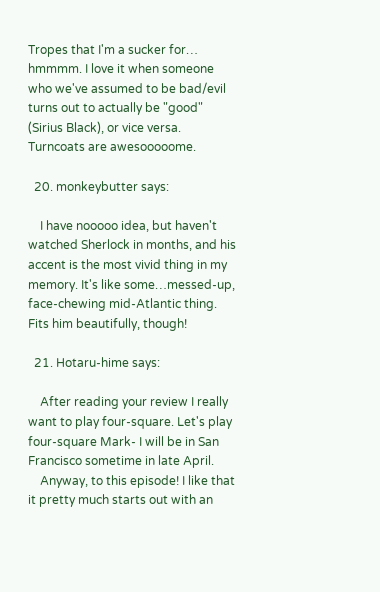Tropes that I'm a sucker for… hmmmm. I love it when someone who we've assumed to be bad/evil turns out to actually be "good" (Sirius Black), or vice versa. Turncoats are awesooooome.

  20. monkeybutter says:

    I have nooooo idea, but haven't watched Sherlock in months, and his accent is the most vivid thing in my memory. It's like some…messed-up, face-chewing mid-Atlantic thing. Fits him beautifully, though!

  21. Hotaru-hime says:

    After reading your review I really want to play four-square. Let's play four-square Mark- I will be in San Francisco sometime in late April.
    Anyway, to this episode! I like that it pretty much starts out with an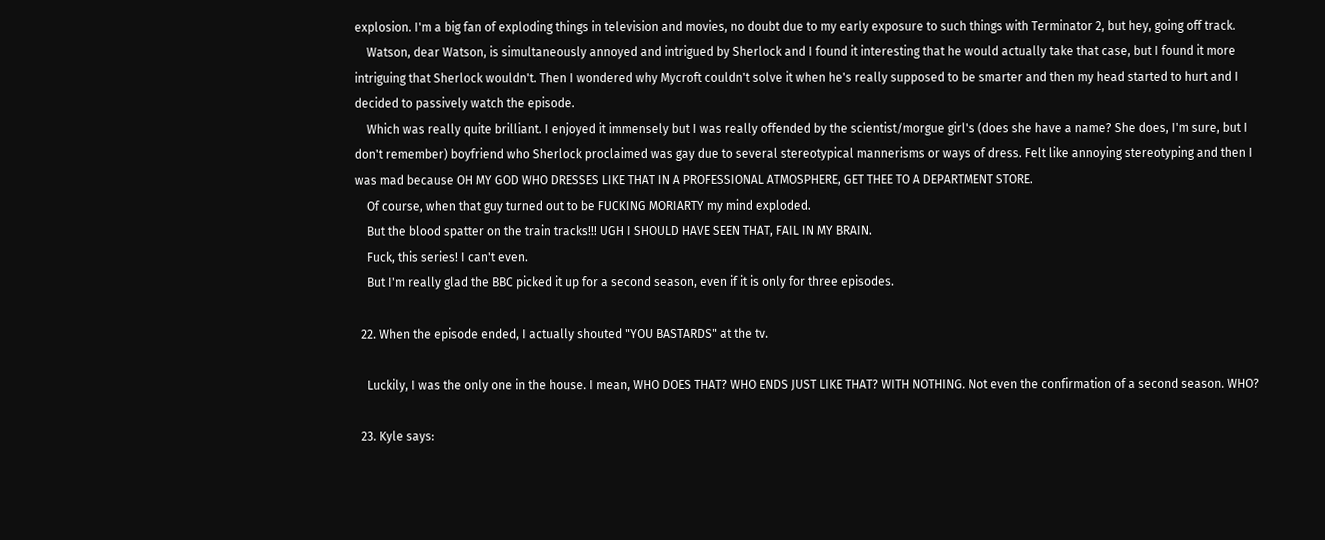explosion. I'm a big fan of exploding things in television and movies, no doubt due to my early exposure to such things with Terminator 2, but hey, going off track.
    Watson, dear Watson, is simultaneously annoyed and intrigued by Sherlock and I found it interesting that he would actually take that case, but I found it more intriguing that Sherlock wouldn't. Then I wondered why Mycroft couldn't solve it when he's really supposed to be smarter and then my head started to hurt and I decided to passively watch the episode.
    Which was really quite brilliant. I enjoyed it immensely but I was really offended by the scientist/morgue girl's (does she have a name? She does, I'm sure, but I don't remember) boyfriend who Sherlock proclaimed was gay due to several stereotypical mannerisms or ways of dress. Felt like annoying stereotyping and then I was mad because OH MY GOD WHO DRESSES LIKE THAT IN A PROFESSIONAL ATMOSPHERE, GET THEE TO A DEPARTMENT STORE.
    Of course, when that guy turned out to be FUCKING MORIARTY my mind exploded.
    But the blood spatter on the train tracks!!! UGH I SHOULD HAVE SEEN THAT, FAIL IN MY BRAIN.
    Fuck, this series! I can't even.
    But I'm really glad the BBC picked it up for a second season, even if it is only for three episodes.

  22. When the episode ended, I actually shouted "YOU BASTARDS" at the tv.

    Luckily, I was the only one in the house. I mean, WHO DOES THAT? WHO ENDS JUST LIKE THAT? WITH NOTHING. Not even the confirmation of a second season. WHO?

  23. Kyle says: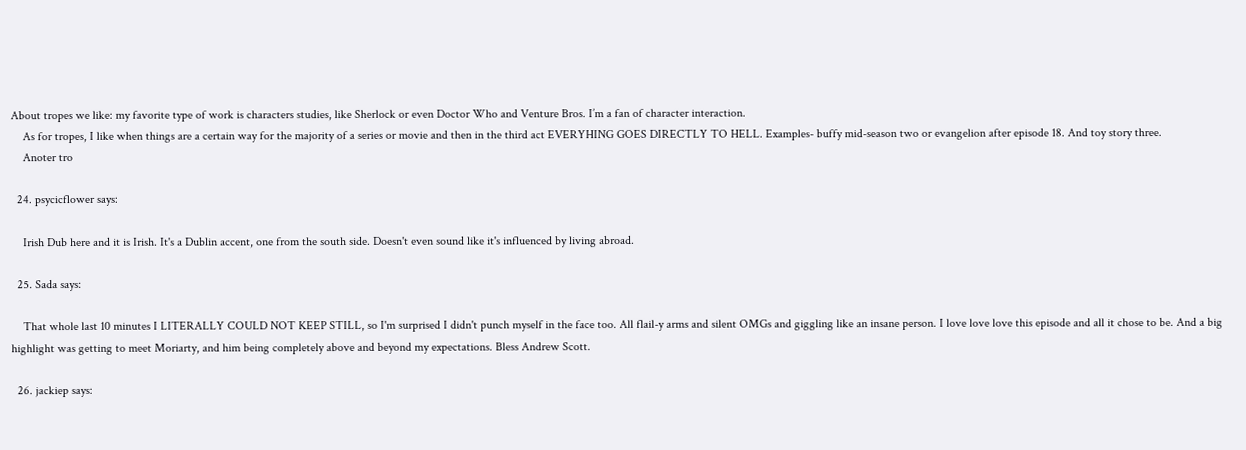About tropes we like: my favorite type of work is characters studies, like Sherlock or even Doctor Who and Venture Bros. I’m a fan of character interaction.
    As for tropes, I like when things are a certain way for the majority of a series or movie and then in the third act EVERYHING GOES DIRECTLY TO HELL. Examples- buffy mid-season two or evangelion after episode 18. And toy story three.
    Anoter tro

  24. psycicflower says:

    Irish Dub here and it is Irish. It's a Dublin accent, one from the south side. Doesn't even sound like it's influenced by living abroad.

  25. Sada says:

    That whole last 10 minutes I LITERALLY COULD NOT KEEP STILL, so I'm surprised I didn't punch myself in the face too. All flail-y arms and silent OMGs and giggling like an insane person. I love love love this episode and all it chose to be. And a big highlight was getting to meet Moriarty, and him being completely above and beyond my expectations. Bless Andrew Scott.

  26. jackiep says: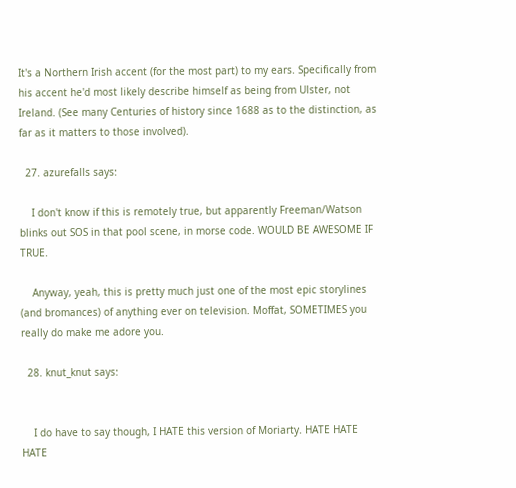It's a Northern Irish accent (for the most part) to my ears. Specifically from his accent he'd most likely describe himself as being from Ulster, not Ireland. (See many Centuries of history since 1688 as to the distinction, as far as it matters to those involved).

  27. azurefalls says:

    I don't know if this is remotely true, but apparently Freeman/Watson blinks out SOS in that pool scene, in morse code. WOULD BE AWESOME IF TRUE.

    Anyway, yeah, this is pretty much just one of the most epic storylines (and bromances) of anything ever on television. Moffat, SOMETIMES you really do make me adore you.

  28. knut_knut says:


    I do have to say though, I HATE this version of Moriarty. HATE HATE HATE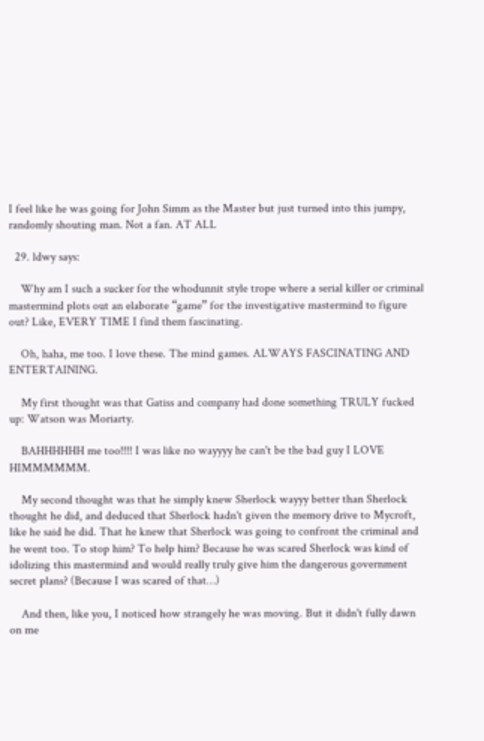I feel like he was going for John Simm as the Master but just turned into this jumpy, randomly shouting man. Not a fan. AT ALL

  29. ldwy says:

    Why am I such a sucker for the whodunnit style trope where a serial killer or criminal mastermind plots out an elaborate “game” for the investigative mastermind to figure out? Like, EVERY TIME I find them fascinating.

    Oh, haha, me too. I love these. The mind games. ALWAYS FASCINATING AND ENTERTAINING.

    My first thought was that Gatiss and company had done something TRULY fucked up: Watson was Moriarty.

    BAHHHHHH me too!!!! I was like no wayyyy he can't be the bad guy I LOVE HIMMMMMM.

    My second thought was that he simply knew Sherlock wayyy better than Sherlock thought he did, and deduced that Sherlock hadn't given the memory drive to Mycroft, like he said he did. That he knew that Sherlock was going to confront the criminal and he went too. To stop him? To help him? Because he was scared Sherlock was kind of idolizing this mastermind and would really truly give him the dangerous government secret plans? (Because I was scared of that…)

    And then, like you, I noticed how strangely he was moving. But it didn't fully dawn on me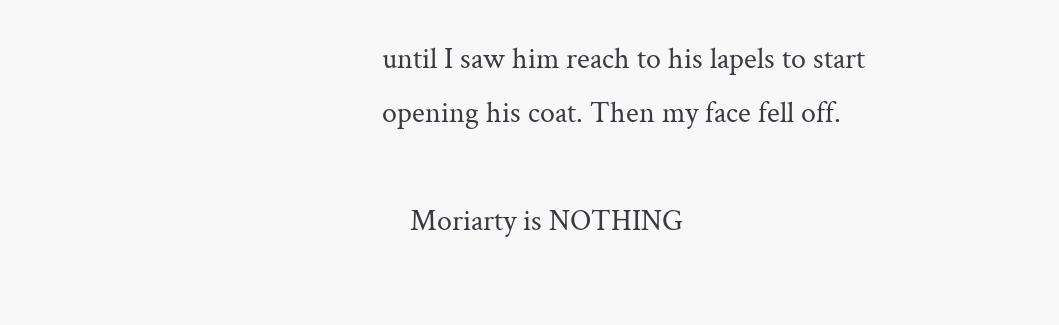until I saw him reach to his lapels to start opening his coat. Then my face fell off.

    Moriarty is NOTHING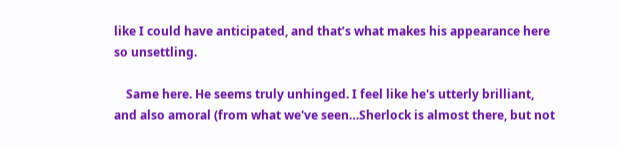like I could have anticipated, and that’s what makes his appearance here so unsettling.

    Same here. He seems truly unhinged. I feel like he's utterly brilliant, and also amoral (from what we've seen…Sherlock is almost there, but not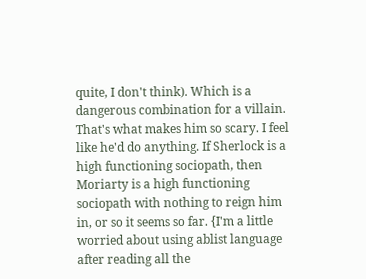quite, I don't think). Which is a dangerous combination for a villain. That's what makes him so scary. I feel like he'd do anything. If Sherlock is a high functioning sociopath, then Moriarty is a high functioning sociopath with nothing to reign him in, or so it seems so far. {I'm a little worried about using ablist language after reading all the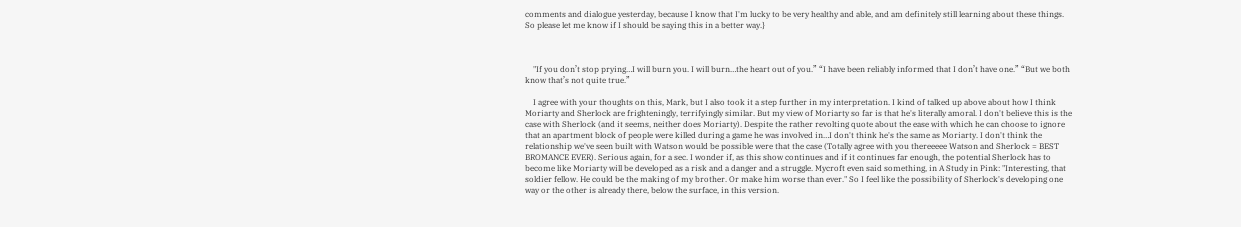comments and dialogue yesterday, because I know that I'm lucky to be very healthy and able, and am definitely still learning about these things. So please let me know if I should be saying this in a better way.}



    "If you don’t stop prying…I will burn you. I will burn…the heart out of you.” “I have been reliably informed that I don’t have one.” “But we both know that’s not quite true.”

    I agree with your thoughts on this, Mark, but I also took it a step further in my interpretation. I kind of talked up above about how I think Moriarty and Sherlock are frighteningly, terrifyingly similar. But my view of Moriarty so far is that he's literally amoral. I don't believe this is the case with Sherlock (and it seems, neither does Moriarty). Despite the rather revolting quote about the ease with which he can choose to ignore that an apartment block of people were killed during a game he was involved in…I don't think he's the same as Moriarty. I don't think the relationship we've seen built with Watson would be possible were that the case (Totally agree with you thereeeee Watson and Sherlock = BEST BROMANCE EVER). Serious again, for a sec. I wonder if, as this show continues and if it continues far enough, the potential Sherlock has to become like Moriarty will be developed as a risk and a danger and a struggle. Mycroft even said something, in A Study in Pink: "Interesting, that soldier fellow. He could be the making of my brother. Or make him worse than ever." So I feel like the possibility of Sherlock's developing one way or the other is already there, below the surface, in this version.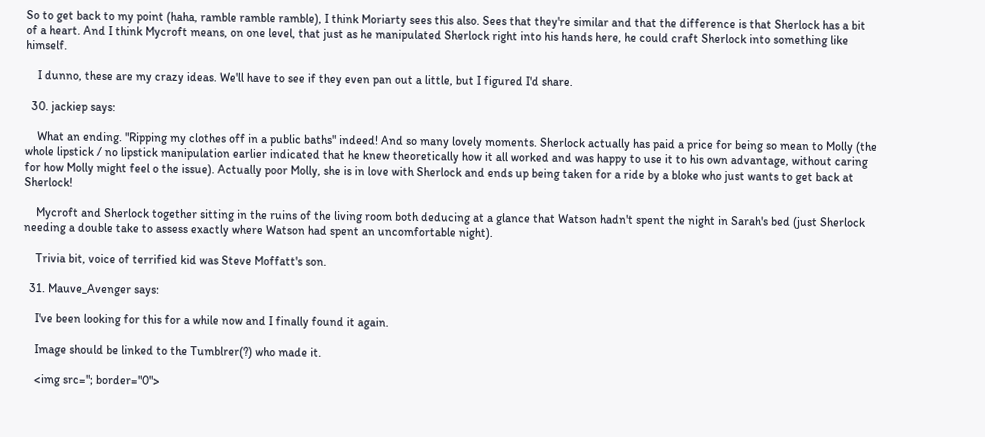So to get back to my point (haha, ramble ramble ramble), I think Moriarty sees this also. Sees that they're similar and that the difference is that Sherlock has a bit of a heart. And I think Mycroft means, on one level, that just as he manipulated Sherlock right into his hands here, he could craft Sherlock into something like himself.

    I dunno, these are my crazy ideas. We'll have to see if they even pan out a little, but I figured I'd share.

  30. jackiep says:

    What an ending. "Ripping my clothes off in a public baths" indeed! And so many lovely moments. Sherlock actually has paid a price for being so mean to Molly (the whole lipstick / no lipstick manipulation earlier indicated that he knew theoretically how it all worked and was happy to use it to his own advantage, without caring for how Molly might feel o the issue). Actually poor Molly, she is in love with Sherlock and ends up being taken for a ride by a bloke who just wants to get back at Sherlock!

    Mycroft and Sherlock together sitting in the ruins of the living room both deducing at a glance that Watson hadn't spent the night in Sarah's bed (just Sherlock needing a double take to assess exactly where Watson had spent an uncomfortable night).

    Trivia bit, voice of terrified kid was Steve Moffatt's son.

  31. Mauve_Avenger says:

    I've been looking for this for a while now and I finally found it again.

    Image should be linked to the Tumblrer(?) who made it.

    <img src="; border="0">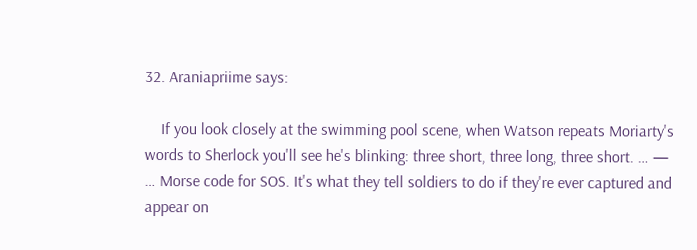32. Araniapriime says:

    If you look closely at the swimming pool scene, when Watson repeats Moriarty's words to Sherlock you'll see he's blinking: three short, three long, three short. … — … Morse code for SOS. It's what they tell soldiers to do if they're ever captured and appear on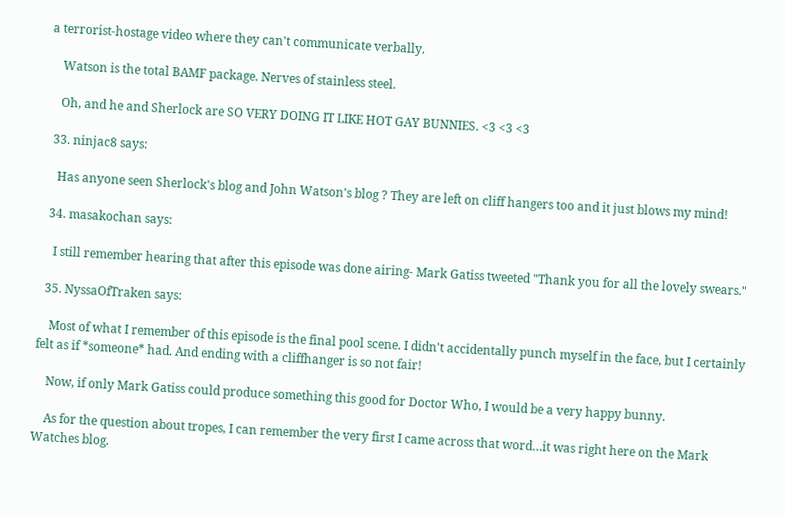a terrorist-hostage video where they can't communicate verbally.

    Watson is the total BAMF package. Nerves of stainless steel.

    Oh, and he and Sherlock are SO VERY DOING IT LIKE HOT GAY BUNNIES. <3 <3 <3

  33. ninjac8 says:

    Has anyone seen Sherlock's blog and John Watson's blog ? They are left on cliff hangers too and it just blows my mind!

  34. masakochan says:

    I still remember hearing that after this episode was done airing- Mark Gatiss tweeted "Thank you for all the lovely swears."

  35. NyssaOfTraken says:

    Most of what I remember of this episode is the final pool scene. I didn't accidentally punch myself in the face, but I certainly felt as if *someone* had. And ending with a cliffhanger is so not fair!

    Now, if only Mark Gatiss could produce something this good for Doctor Who, I would be a very happy bunny.

    As for the question about tropes, I can remember the very first I came across that word…it was right here on the Mark Watches blog.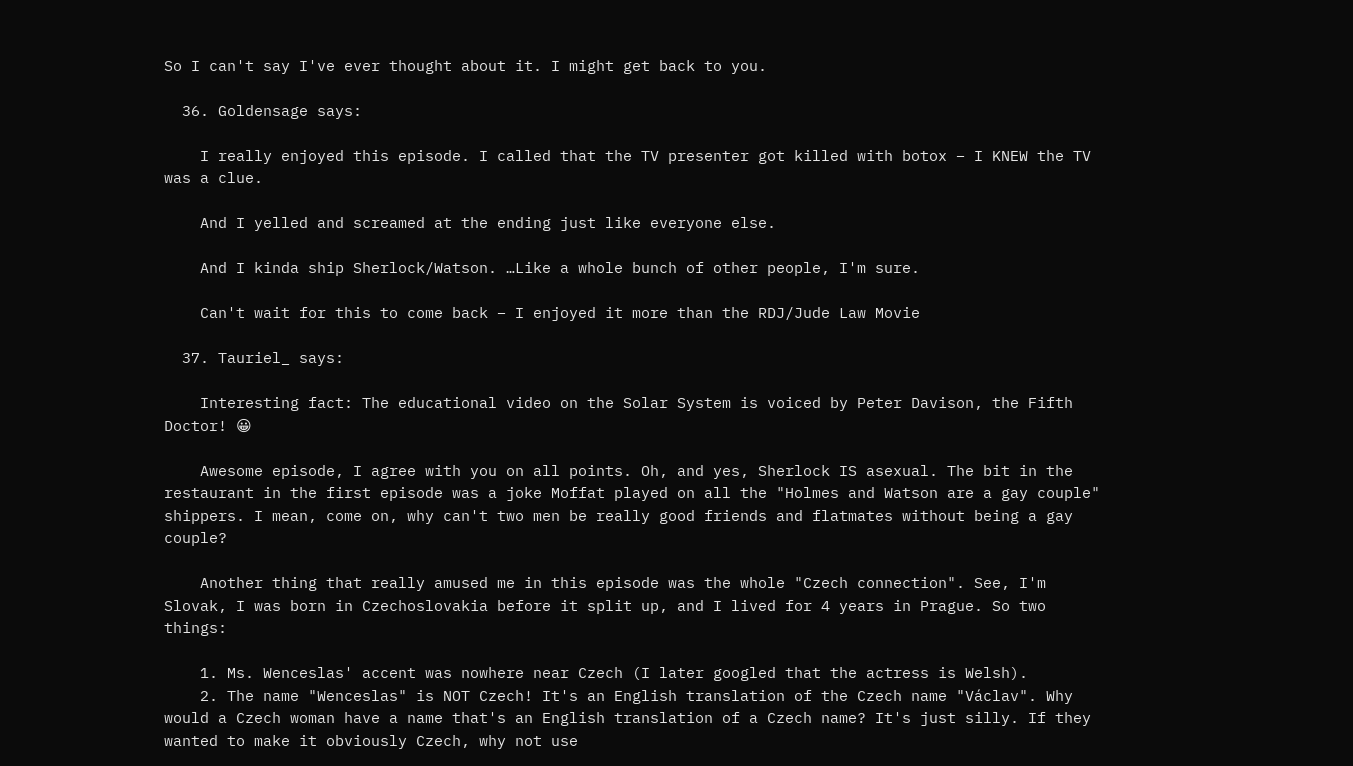So I can't say I've ever thought about it. I might get back to you.

  36. Goldensage says:

    I really enjoyed this episode. I called that the TV presenter got killed with botox – I KNEW the TV was a clue.

    And I yelled and screamed at the ending just like everyone else.

    And I kinda ship Sherlock/Watson. …Like a whole bunch of other people, I'm sure.

    Can't wait for this to come back – I enjoyed it more than the RDJ/Jude Law Movie

  37. Tauriel_ says:

    Interesting fact: The educational video on the Solar System is voiced by Peter Davison, the Fifth Doctor! 😀

    Awesome episode, I agree with you on all points. Oh, and yes, Sherlock IS asexual. The bit in the restaurant in the first episode was a joke Moffat played on all the "Holmes and Watson are a gay couple" shippers. I mean, come on, why can't two men be really good friends and flatmates without being a gay couple?

    Another thing that really amused me in this episode was the whole "Czech connection". See, I'm Slovak, I was born in Czechoslovakia before it split up, and I lived for 4 years in Prague. So two things:

    1. Ms. Wenceslas' accent was nowhere near Czech (I later googled that the actress is Welsh).
    2. The name "Wenceslas" is NOT Czech! It's an English translation of the Czech name "Václav". Why would a Czech woman have a name that's an English translation of a Czech name? It's just silly. If they wanted to make it obviously Czech, why not use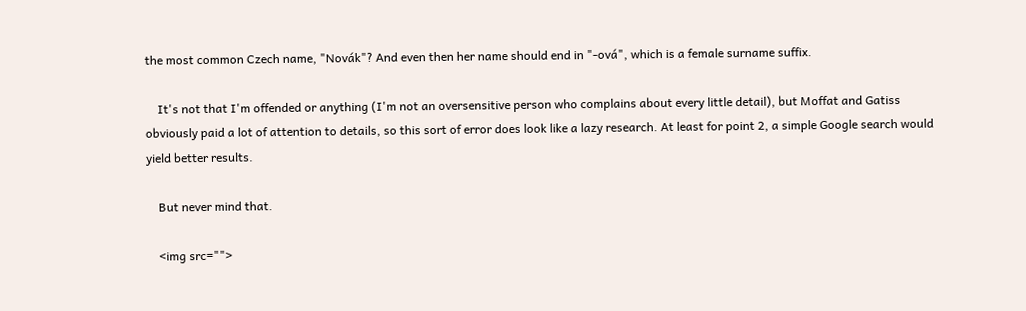the most common Czech name, "Novák"? And even then her name should end in "-ová", which is a female surname suffix.

    It's not that I'm offended or anything (I'm not an oversensitive person who complains about every little detail), but Moffat and Gatiss obviously paid a lot of attention to details, so this sort of error does look like a lazy research. At least for point 2, a simple Google search would yield better results.

    But never mind that.

    <img src="">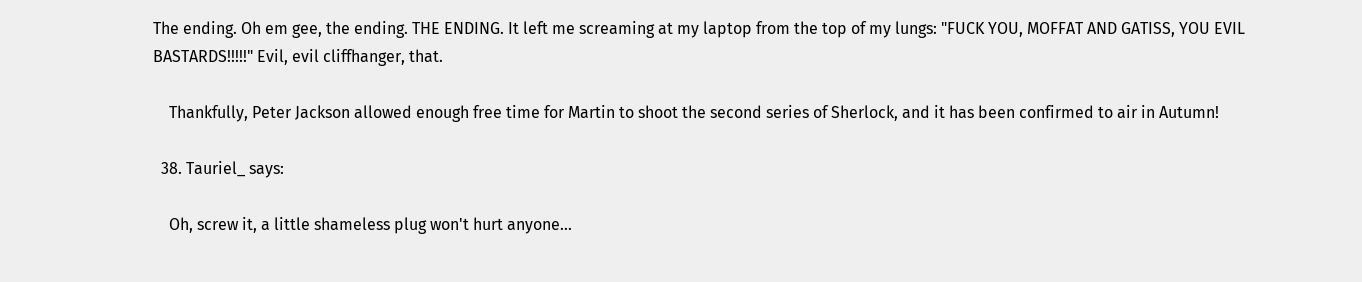The ending. Oh em gee, the ending. THE ENDING. It left me screaming at my laptop from the top of my lungs: "FUCK YOU, MOFFAT AND GATISS, YOU EVIL BASTARDS!!!!!" Evil, evil cliffhanger, that.

    Thankfully, Peter Jackson allowed enough free time for Martin to shoot the second series of Sherlock, and it has been confirmed to air in Autumn!

  38. Tauriel_ says:

    Oh, screw it, a little shameless plug won't hurt anyone…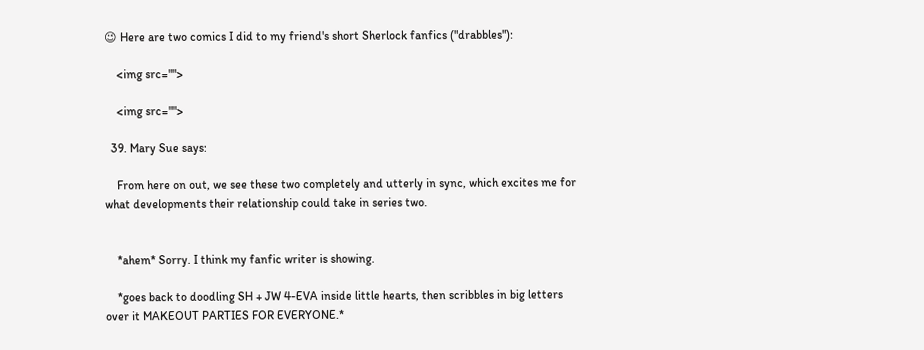😉 Here are two comics I did to my friend's short Sherlock fanfics ("drabbles"):

    <img src="">

    <img src="">

  39. Mary Sue says:

    From here on out, we see these two completely and utterly in sync, which excites me for what developments their relationship could take in series two.


    *ahem* Sorry. I think my fanfic writer is showing.

    *goes back to doodling SH + JW 4-EVA inside little hearts, then scribbles in big letters over it MAKEOUT PARTIES FOR EVERYONE.*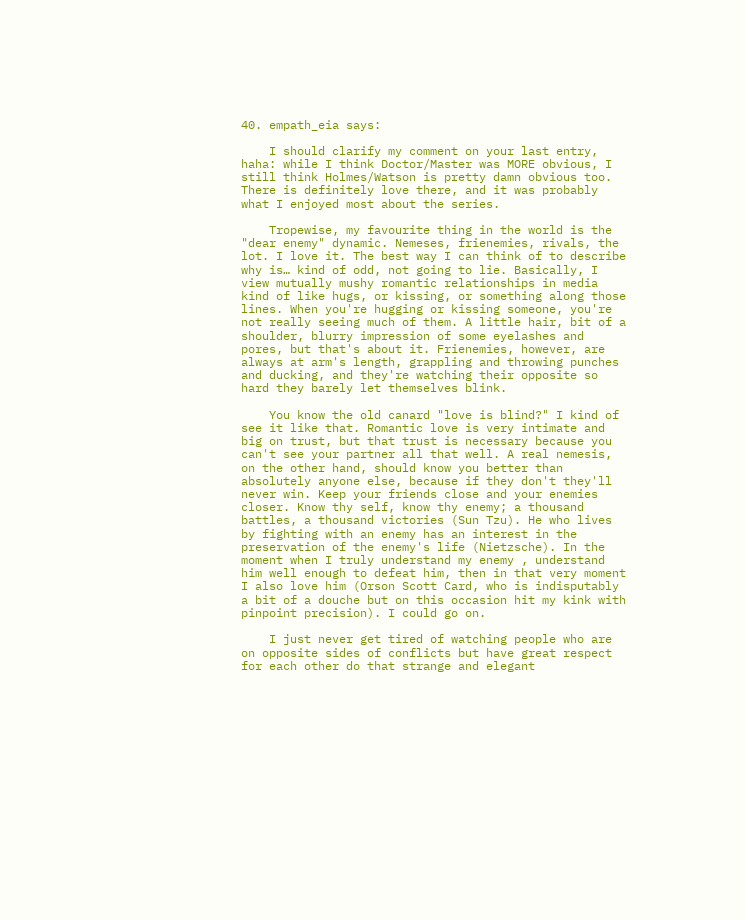40. empath_eia says:

    I should clarify my comment on your last entry, haha: while I think Doctor/Master was MORE obvious, I still think Holmes/Watson is pretty damn obvious too. There is definitely love there, and it was probably what I enjoyed most about the series.

    Tropewise, my favourite thing in the world is the "dear enemy" dynamic. Nemeses, frienemies, rivals, the lot. I love it. The best way I can think of to describe why is… kind of odd, not going to lie. Basically, I view mutually mushy romantic relationships in media kind of like hugs, or kissing, or something along those lines. When you're hugging or kissing someone, you're not really seeing much of them. A little hair, bit of a shoulder, blurry impression of some eyelashes and pores, but that's about it. Frienemies, however, are always at arm's length, grappling and throwing punches and ducking, and they're watching their opposite so hard they barely let themselves blink.

    You know the old canard "love is blind?" I kind of see it like that. Romantic love is very intimate and big on trust, but that trust is necessary because you can't see your partner all that well. A real nemesis, on the other hand, should know you better than absolutely anyone else, because if they don't they'll never win. Keep your friends close and your enemies closer. Know thy self, know thy enemy; a thousand battles, a thousand victories (Sun Tzu). He who lives by fighting with an enemy has an interest in the preservation of the enemy's life (Nietzsche). In the moment when I truly understand my enemy , understand him well enough to defeat him, then in that very moment I also love him (Orson Scott Card, who is indisputably a bit of a douche but on this occasion hit my kink with pinpoint precision). I could go on.

    I just never get tired of watching people who are on opposite sides of conflicts but have great respect for each other do that strange and elegant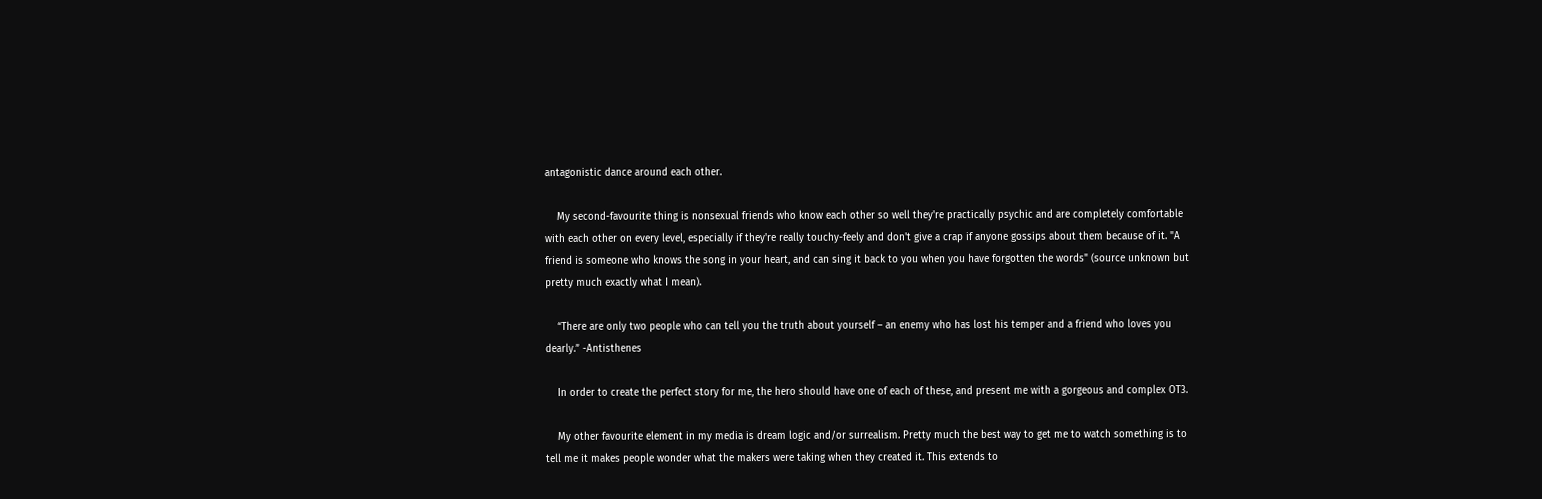antagonistic dance around each other.

    My second-favourite thing is nonsexual friends who know each other so well they're practically psychic and are completely comfortable with each other on every level, especially if they're really touchy-feely and don't give a crap if anyone gossips about them because of it. "A friend is someone who knows the song in your heart, and can sing it back to you when you have forgotten the words" (source unknown but pretty much exactly what I mean).

    “There are only two people who can tell you the truth about yourself – an enemy who has lost his temper and a friend who loves you dearly.” -Antisthenes

    In order to create the perfect story for me, the hero should have one of each of these, and present me with a gorgeous and complex OT3.

    My other favourite element in my media is dream logic and/or surrealism. Pretty much the best way to get me to watch something is to tell me it makes people wonder what the makers were taking when they created it. This extends to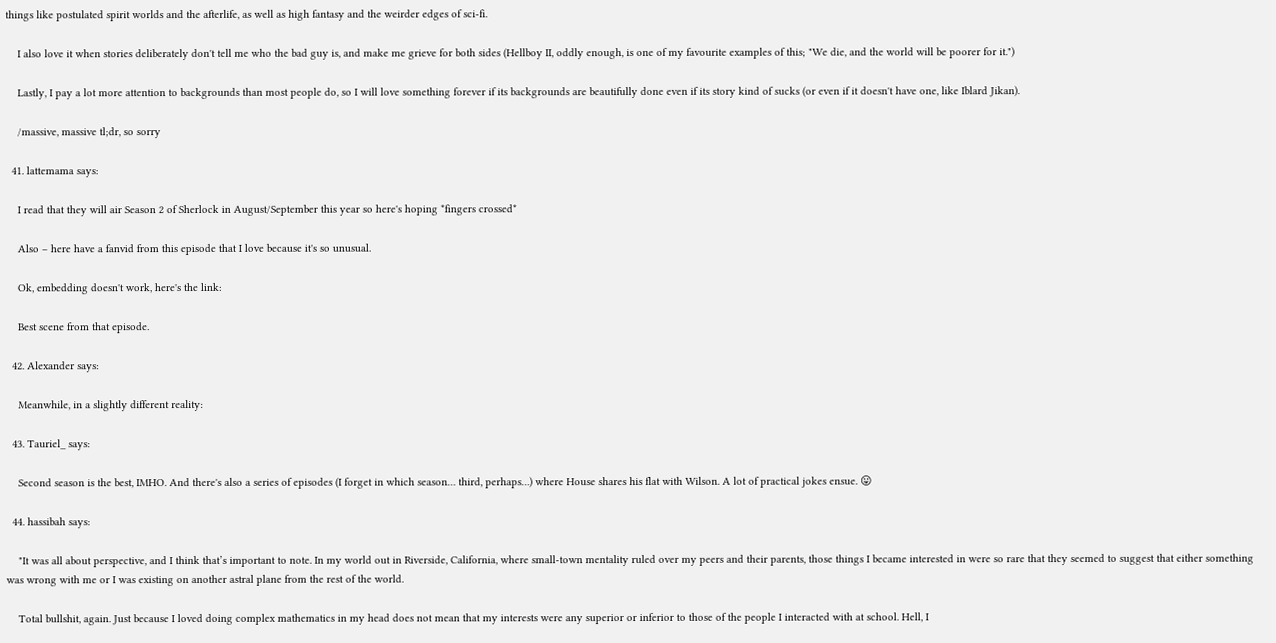things like postulated spirit worlds and the afterlife, as well as high fantasy and the weirder edges of sci-fi.

    I also love it when stories deliberately don't tell me who the bad guy is, and make me grieve for both sides (Hellboy II, oddly enough, is one of my favourite examples of this; "We die, and the world will be poorer for it.")

    Lastly, I pay a lot more attention to backgrounds than most people do, so I will love something forever if its backgrounds are beautifully done even if its story kind of sucks (or even if it doesn't have one, like Iblard Jikan).

    /massive, massive tl;dr, so sorry

  41. lattemama says:

    I read that they will air Season 2 of Sherlock in August/September this year so here's hoping *fingers crossed*

    Also – here have a fanvid from this episode that I love because it's so unusual.

    Ok, embedding doesn't work, here's the link:

    Best scene from that episode.

  42. Alexander says:

    Meanwhile, in a slightly different reality:

  43. Tauriel_ says:

    Second season is the best, IMHO. And there's also a series of episodes (I forget in which season… third, perhaps…) where House shares his flat with Wilson. A lot of practical jokes ensue. 😛

  44. hassibah says:

    "It was all about perspective, and I think that’s important to note. In my world out in Riverside, California, where small-town mentality ruled over my peers and their parents, those things I became interested in were so rare that they seemed to suggest that either something was wrong with me or I was existing on another astral plane from the rest of the world.

    Total bullshit, again. Just because I loved doing complex mathematics in my head does not mean that my interests were any superior or inferior to those of the people I interacted with at school. Hell, I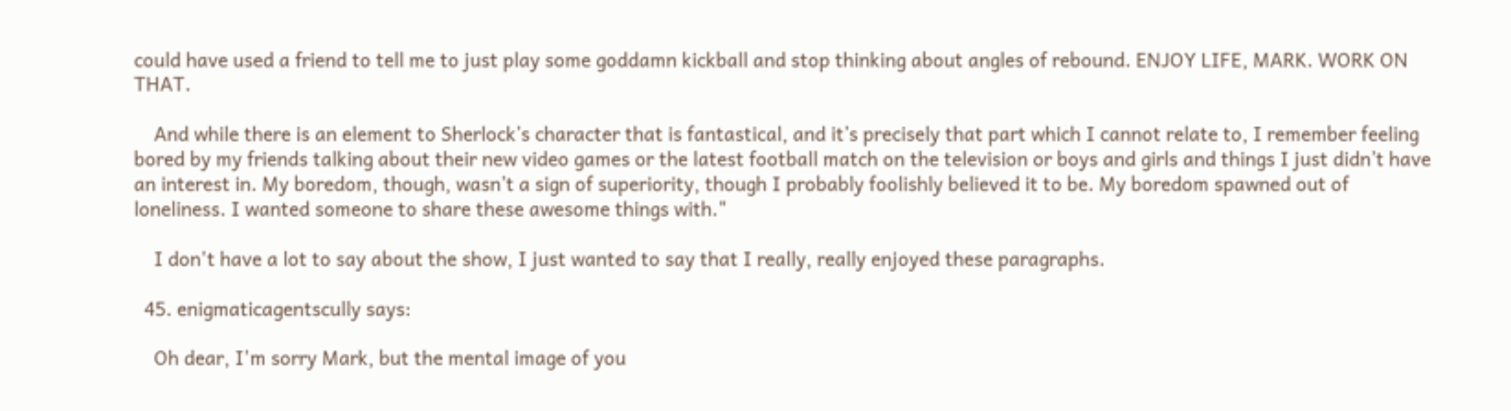could have used a friend to tell me to just play some goddamn kickball and stop thinking about angles of rebound. ENJOY LIFE, MARK. WORK ON THAT.

    And while there is an element to Sherlock’s character that is fantastical, and it’s precisely that part which I cannot relate to, I remember feeling bored by my friends talking about their new video games or the latest football match on the television or boys and girls and things I just didn’t have an interest in. My boredom, though, wasn’t a sign of superiority, though I probably foolishly believed it to be. My boredom spawned out of loneliness. I wanted someone to share these awesome things with."

    I don't have a lot to say about the show, I just wanted to say that I really, really enjoyed these paragraphs.

  45. enigmaticagentscully says:

    Oh dear, I'm sorry Mark, but the mental image of you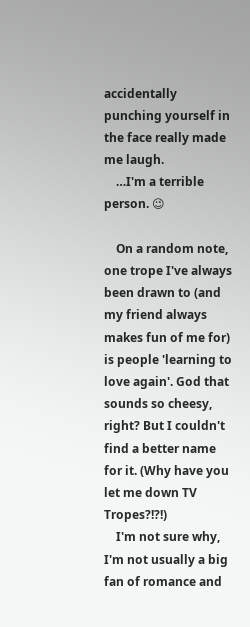accidentally punching yourself in the face really made me laugh.
    …I'm a terrible person. 😉

    On a random note, one trope I've always been drawn to (and my friend always makes fun of me for) is people 'learning to love again'. God that sounds so cheesy, right? But I couldn't find a better name for it. (Why have you let me down TV Tropes?!?!)
    I'm not sure why, I'm not usually a big fan of romance and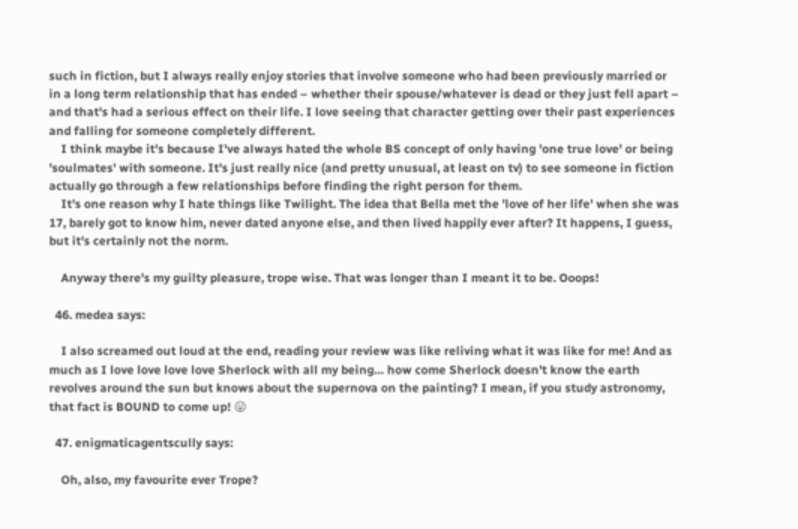such in fiction, but I always really enjoy stories that involve someone who had been previously married or in a long term relationship that has ended – whether their spouse/whatever is dead or they just fell apart – and that's had a serious effect on their life. I love seeing that character getting over their past experiences and falling for someone completely different.
    I think maybe it's because I've always hated the whole BS concept of only having 'one true love' or being 'soulmates' with someone. It's just really nice (and pretty unusual, at least on tv) to see someone in fiction actually go through a few relationships before finding the right person for them.
    It's one reason why I hate things like Twilight. The idea that Bella met the 'love of her life' when she was 17, barely got to know him, never dated anyone else, and then lived happily ever after? It happens, I guess, but it's certainly not the norm.

    Anyway there's my guilty pleasure, trope wise. That was longer than I meant it to be. Ooops!

  46. medea says:

    I also screamed out loud at the end, reading your review was like reliving what it was like for me! And as much as I love love love love Sherlock with all my being… how come Sherlock doesn't know the earth revolves around the sun but knows about the supernova on the painting? I mean, if you study astronomy, that fact is BOUND to come up! 😛

  47. enigmaticagentscully says:

    Oh, also, my favourite ever Trope?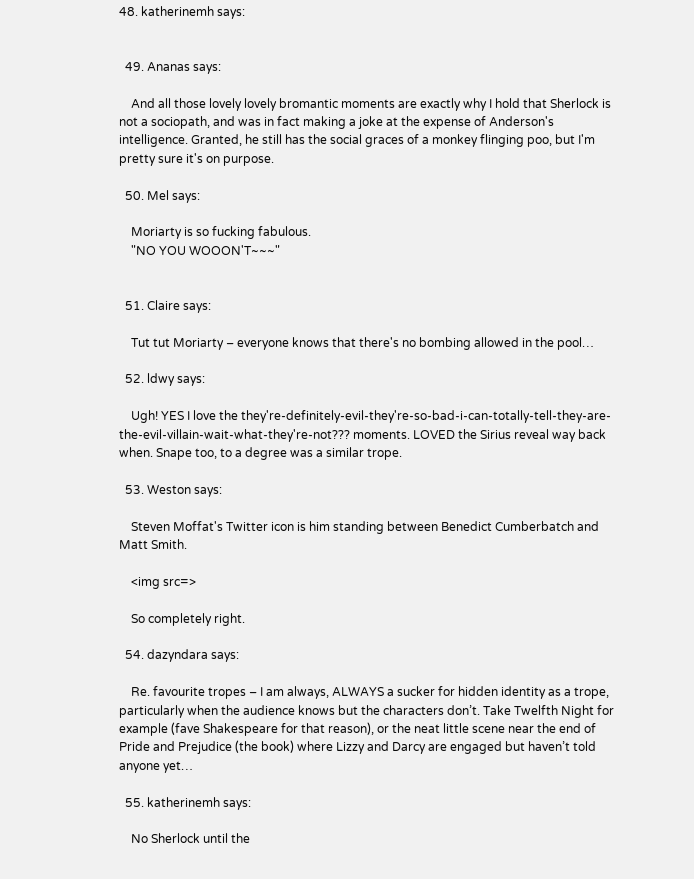48. katherinemh says:


  49. Ananas says:

    And all those lovely lovely bromantic moments are exactly why I hold that Sherlock is not a sociopath, and was in fact making a joke at the expense of Anderson's intelligence. Granted, he still has the social graces of a monkey flinging poo, but I'm pretty sure it's on purpose.

  50. Mel says:

    Moriarty is so fucking fabulous.
    "NO YOU WOOON'T~~~"


  51. Claire says:

    Tut tut Moriarty – everyone knows that there's no bombing allowed in the pool…

  52. ldwy says:

    Ugh! YES I love the they're-definitely-evil-they're-so-bad-i-can-totally-tell-they-are-the-evil-villain-wait-what-they're-not??? moments. LOVED the Sirius reveal way back when. Snape too, to a degree was a similar trope.

  53. Weston says:

    Steven Moffat's Twitter icon is him standing between Benedict Cumberbatch and Matt Smith.

    <img src=>

    So completely right.

  54. dazyndara says:

    Re. favourite tropes – I am always, ALWAYS a sucker for hidden identity as a trope, particularly when the audience knows but the characters don’t. Take Twelfth Night for example (fave Shakespeare for that reason), or the neat little scene near the end of Pride and Prejudice (the book) where Lizzy and Darcy are engaged but haven’t told anyone yet…

  55. katherinemh says:

    No Sherlock until the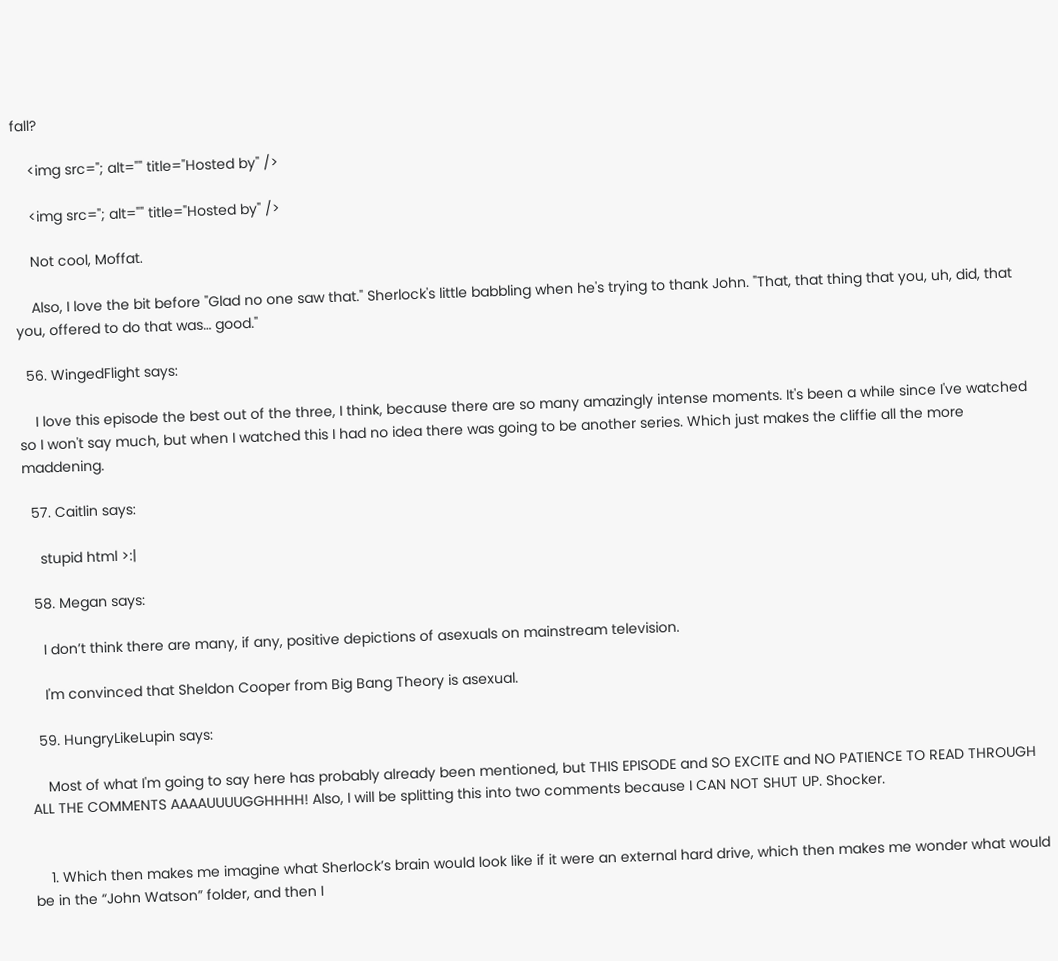fall?

    <img src="; alt="" title="Hosted by" />

    <img src="; alt="" title="Hosted by" />

    Not cool, Moffat.

    Also, I love the bit before "Glad no one saw that." Sherlock's little babbling when he's trying to thank John. "That, that thing that you, uh, did, that you, offered to do that was… good."

  56. WingedFlight says:

    I love this episode the best out of the three, I think, because there are so many amazingly intense moments. It's been a while since I've watched so I won't say much, but when I watched this I had no idea there was going to be another series. Which just makes the cliffie all the more maddening.

  57. Caitlin says:

    stupid html >:|

  58. Megan says:

    I don’t think there are many, if any, positive depictions of asexuals on mainstream television.

    I'm convinced that Sheldon Cooper from Big Bang Theory is asexual.

  59. HungryLikeLupin says:

    Most of what I'm going to say here has probably already been mentioned, but THIS EPISODE and SO EXCITE and NO PATIENCE TO READ THROUGH ALL THE COMMENTS AAAAUUUUGGHHHH! Also, I will be splitting this into two comments because I CAN NOT SHUT UP. Shocker.


    1. Which then makes me imagine what Sherlock’s brain would look like if it were an external hard drive, which then makes me wonder what would be in the “John Watson” folder, and then I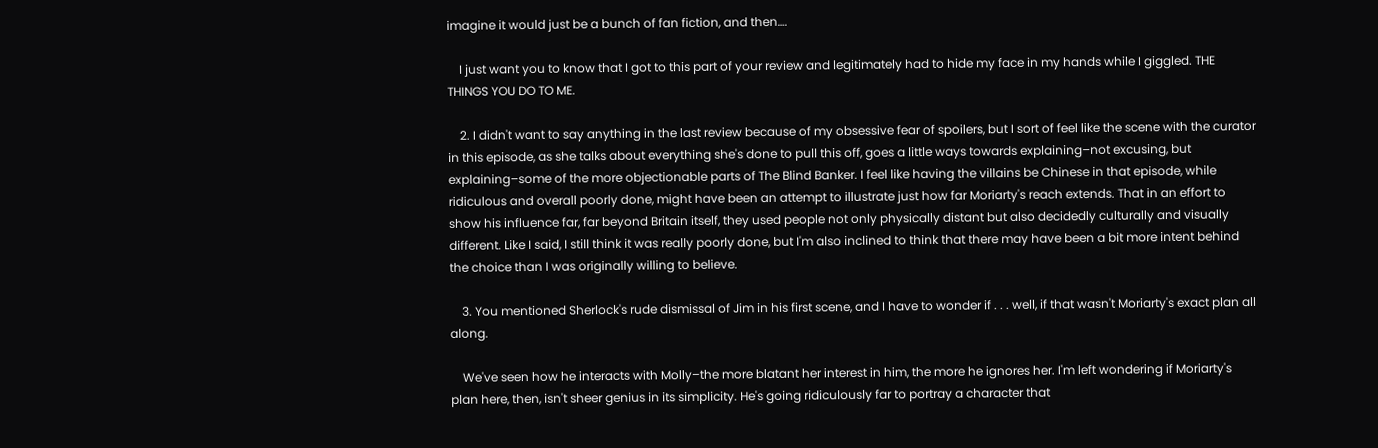imagine it would just be a bunch of fan fiction, and then….

    I just want you to know that I got to this part of your review and legitimately had to hide my face in my hands while I giggled. THE THINGS YOU DO TO ME.

    2. I didn't want to say anything in the last review because of my obsessive fear of spoilers, but I sort of feel like the scene with the curator in this episode, as she talks about everything she's done to pull this off, goes a little ways towards explaining–not excusing, but explaining–some of the more objectionable parts of The Blind Banker. I feel like having the villains be Chinese in that episode, while ridiculous and overall poorly done, might have been an attempt to illustrate just how far Moriarty's reach extends. That in an effort to show his influence far, far beyond Britain itself, they used people not only physically distant but also decidedly culturally and visually different. Like I said, I still think it was really poorly done, but I'm also inclined to think that there may have been a bit more intent behind the choice than I was originally willing to believe.

    3. You mentioned Sherlock's rude dismissal of Jim in his first scene, and I have to wonder if . . . well, if that wasn't Moriarty's exact plan all along.

    We've seen how he interacts with Molly–the more blatant her interest in him, the more he ignores her. I'm left wondering if Moriarty's plan here, then, isn't sheer genius in its simplicity. He's going ridiculously far to portray a character that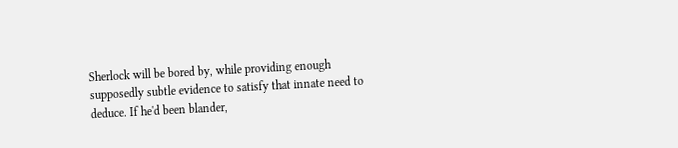Sherlock will be bored by, while providing enough supposedly subtle evidence to satisfy that innate need to deduce. If he'd been blander,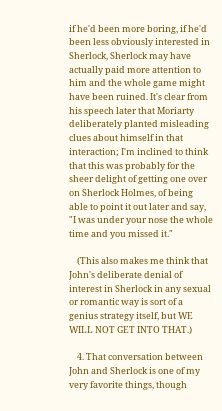if he'd been more boring, if he'd been less obviously interested in Sherlock, Sherlock may have actually paid more attention to him and the whole game might have been ruined. It's clear from his speech later that Moriarty deliberately planted misleading clues about himself in that interaction; I'm inclined to think that this was probably for the sheer delight of getting one over on Sherlock Holmes, of being able to point it out later and say, "I was under your nose the whole time and you missed it."

    (This also makes me think that John's deliberate denial of interest in Sherlock in any sexual or romantic way is sort of a genius strategy itself, but WE WILL NOT GET INTO THAT.)

    4. That conversation between John and Sherlock is one of my very favorite things, though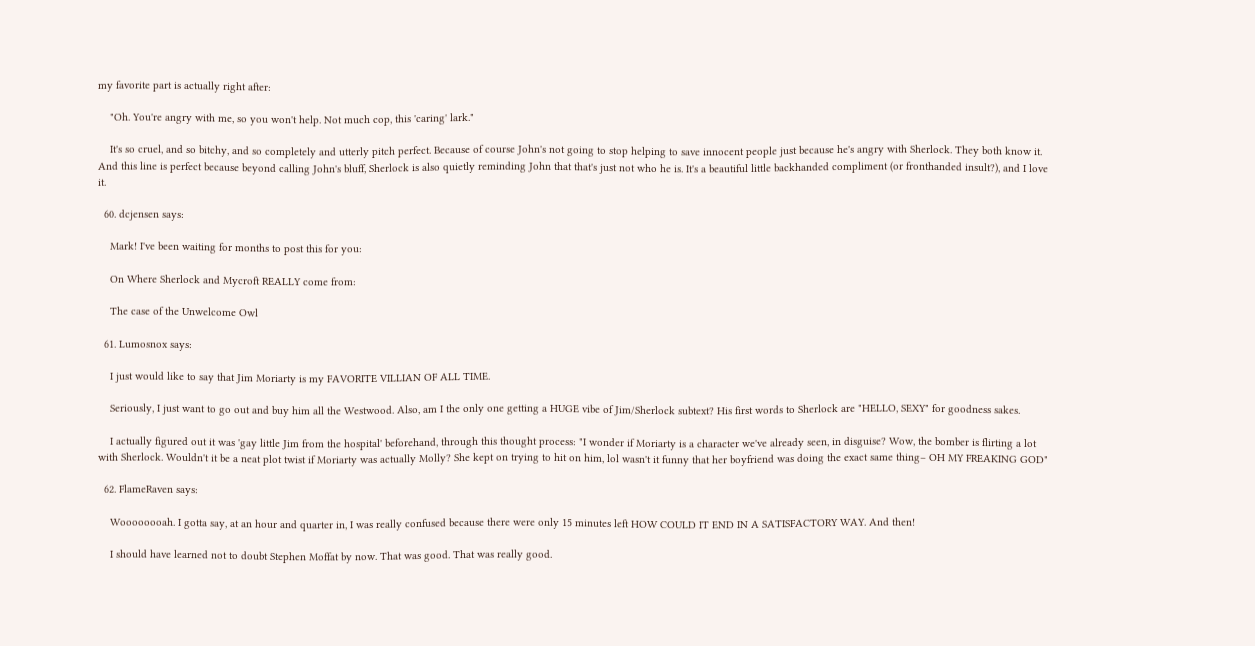my favorite part is actually right after:

    "Oh. You're angry with me, so you won't help. Not much cop, this 'caring' lark."

    It's so cruel, and so bitchy, and so completely and utterly pitch perfect. Because of course John's not going to stop helping to save innocent people just because he's angry with Sherlock. They both know it. And this line is perfect because beyond calling John's bluff, Sherlock is also quietly reminding John that that's just not who he is. It's a beautiful little backhanded compliment (or fronthanded insult?), and I love it.

  60. dcjensen says:

    Mark! I've been waiting for months to post this for you:

    On Where Sherlock and Mycroft REALLY come from:

    The case of the Unwelcome Owl

  61. Lumosnox says:

    I just would like to say that Jim Moriarty is my FAVORITE VILLIAN OF ALL TIME.

    Seriously, I just want to go out and buy him all the Westwood. Also, am I the only one getting a HUGE vibe of Jim/Sherlock subtext? His first words to Sherlock are "HELLO, SEXY" for goodness sakes.

    I actually figured out it was 'gay little Jim from the hospital' beforehand, through this thought process: "I wonder if Moriarty is a character we've already seen, in disguise? Wow, the bomber is flirting a lot with Sherlock. Wouldn't it be a neat plot twist if Moriarty was actually Molly? She kept on trying to hit on him, lol wasn't it funny that her boyfriend was doing the exact same thing– OH MY FREAKING GOD"

  62. FlameRaven says:

    Woooooooah. I gotta say, at an hour and quarter in, I was really confused because there were only 15 minutes left HOW COULD IT END IN A SATISFACTORY WAY. And then!

    I should have learned not to doubt Stephen Moffat by now. That was good. That was really good.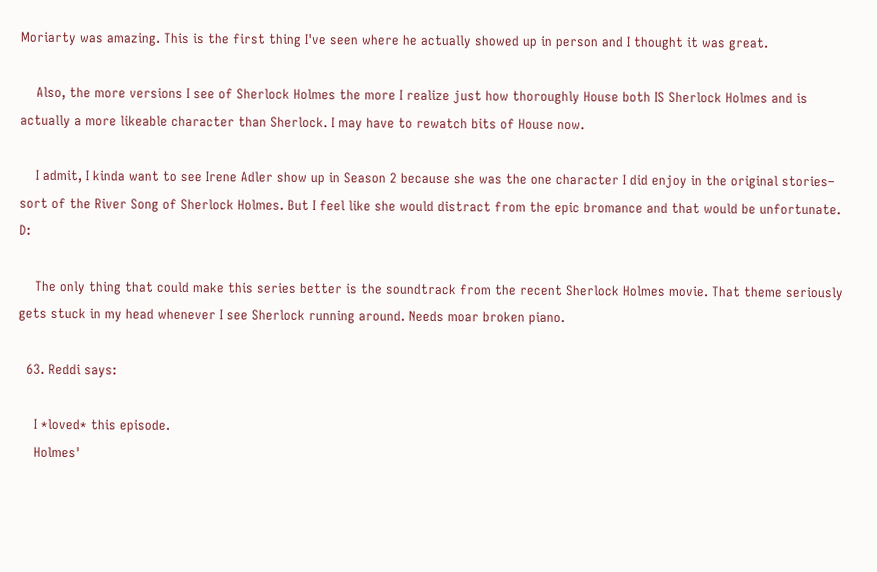Moriarty was amazing. This is the first thing I've seen where he actually showed up in person and I thought it was great.

    Also, the more versions I see of Sherlock Holmes the more I realize just how thoroughly House both IS Sherlock Holmes and is actually a more likeable character than Sherlock. I may have to rewatch bits of House now.

    I admit, I kinda want to see Irene Adler show up in Season 2 because she was the one character I did enjoy in the original stories– sort of the River Song of Sherlock Holmes. But I feel like she would distract from the epic bromance and that would be unfortunate. D:

    The only thing that could make this series better is the soundtrack from the recent Sherlock Holmes movie. That theme seriously gets stuck in my head whenever I see Sherlock running around. Needs moar broken piano.

  63. Reddi says:

    I *loved* this episode.
    Holmes'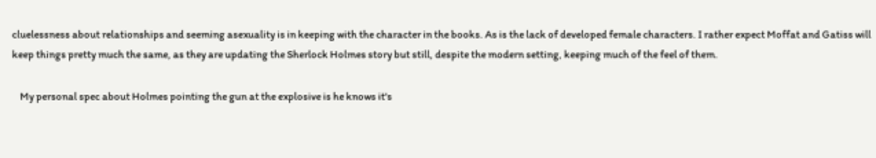cluelessness about relationships and seeming asexuality is in keeping with the character in the books. As is the lack of developed female characters. I rather expect Moffat and Gatiss will keep things pretty much the same, as they are updating the Sherlock Holmes story but still, despite the modern setting, keeping much of the feel of them.

    My personal spec about Holmes pointing the gun at the explosive is he knows it's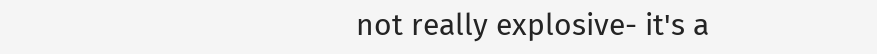not really explosive- it's a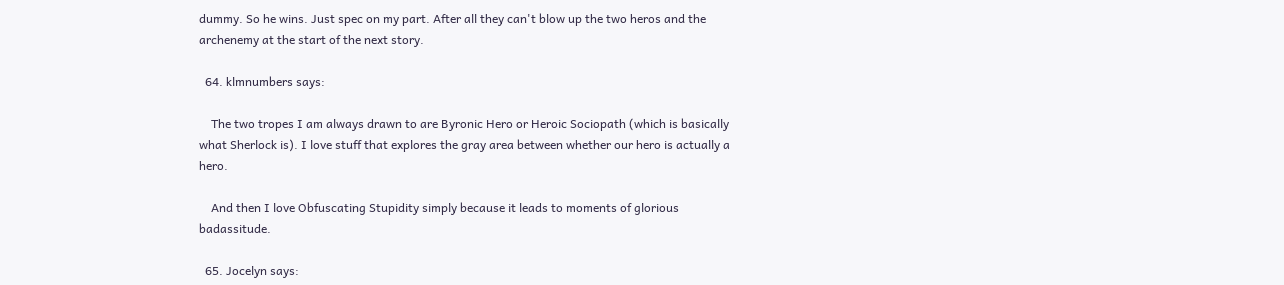dummy. So he wins. Just spec on my part. After all they can't blow up the two heros and the archenemy at the start of the next story.

  64. klmnumbers says:

    The two tropes I am always drawn to are Byronic Hero or Heroic Sociopath (which is basically what Sherlock is). I love stuff that explores the gray area between whether our hero is actually a hero.

    And then I love Obfuscating Stupidity simply because it leads to moments of glorious badassitude.

  65. Jocelyn says: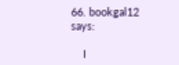66. bookgal12 says:

    I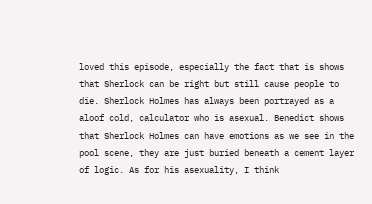loved this episode, especially the fact that is shows that Sherlock can be right but still cause people to die. Sherlock Holmes has always been portrayed as a aloof cold, calculator who is asexual. Benedict shows that Sherlock Holmes can have emotions as we see in the pool scene, they are just buried beneath a cement layer of logic. As for his asexuality, I think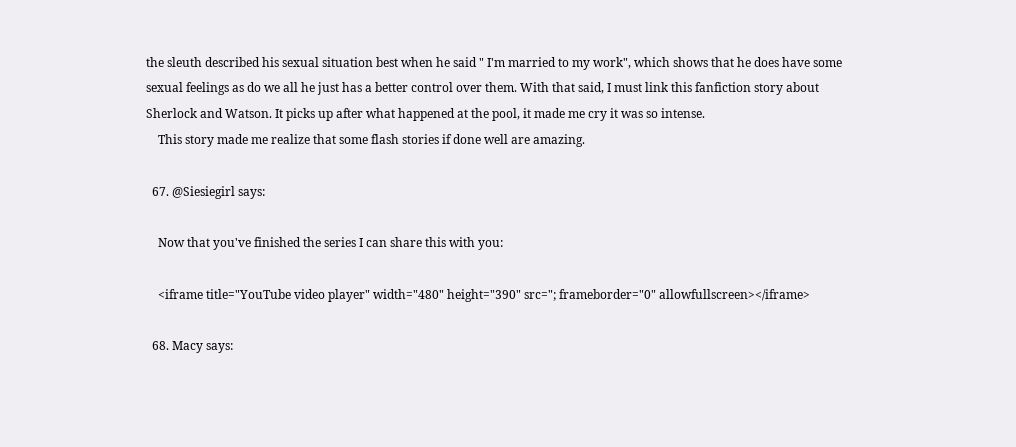the sleuth described his sexual situation best when he said " I'm married to my work", which shows that he does have some sexual feelings as do we all he just has a better control over them. With that said, I must link this fanfiction story about Sherlock and Watson. It picks up after what happened at the pool, it made me cry it was so intense.
    This story made me realize that some flash stories if done well are amazing.

  67. @Siesiegirl says:

    Now that you've finished the series I can share this with you:

    <iframe title="YouTube video player" width="480" height="390" src="; frameborder="0" allowfullscreen></iframe>

  68. Macy says: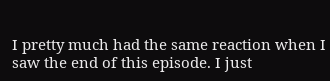I pretty much had the same reaction when I saw the end of this episode. I just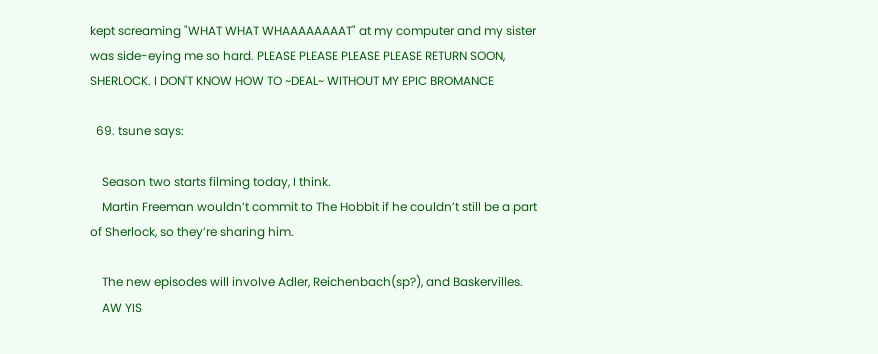kept screaming "WHAT WHAT WHAAAAAAAAT" at my computer and my sister was side-eying me so hard. PLEASE PLEASE PLEASE PLEASE RETURN SOON, SHERLOCK. I DON'T KNOW HOW TO ~DEAL~ WITHOUT MY EPIC BROMANCE

  69. tsune says:

    Season two starts filming today, I think.
    Martin Freeman wouldn’t commit to The Hobbit if he couldn’t still be a part of Sherlock, so they’re sharing him.

    The new episodes will involve Adler, Reichenbach(sp?), and Baskervilles.
    AW YIS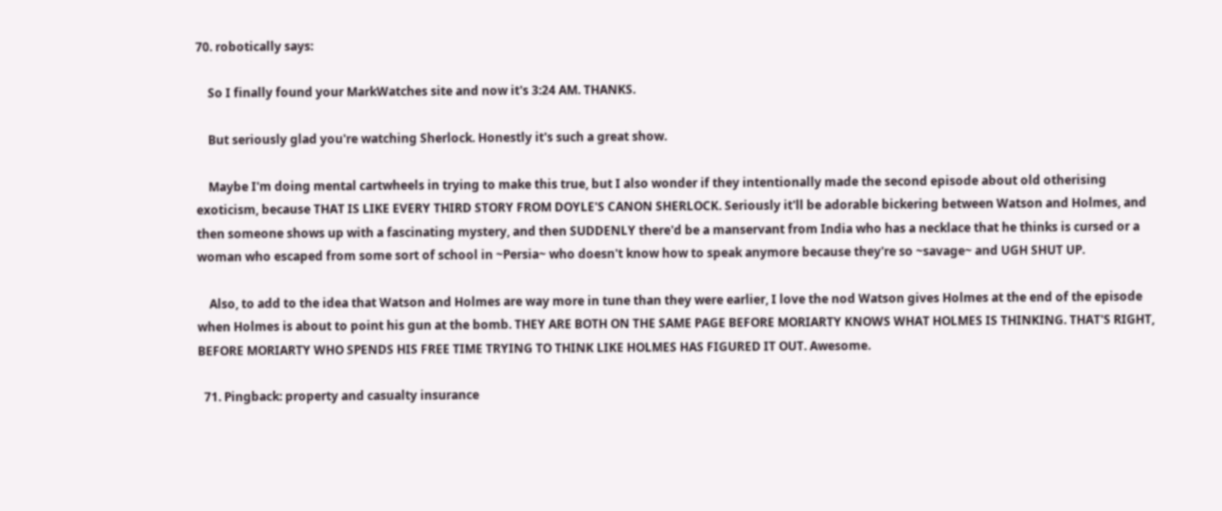70. robotically says:

    So I finally found your MarkWatches site and now it's 3:24 AM. THANKS.

    But seriously glad you're watching Sherlock. Honestly it's such a great show.

    Maybe I'm doing mental cartwheels in trying to make this true, but I also wonder if they intentionally made the second episode about old otherising exoticism, because THAT IS LIKE EVERY THIRD STORY FROM DOYLE'S CANON SHERLOCK. Seriously it'll be adorable bickering between Watson and Holmes, and then someone shows up with a fascinating mystery, and then SUDDENLY there'd be a manservant from India who has a necklace that he thinks is cursed or a woman who escaped from some sort of school in ~Persia~ who doesn't know how to speak anymore because they're so ~savage~ and UGH SHUT UP.

    Also, to add to the idea that Watson and Holmes are way more in tune than they were earlier, I love the nod Watson gives Holmes at the end of the episode when Holmes is about to point his gun at the bomb. THEY ARE BOTH ON THE SAME PAGE BEFORE MORIARTY KNOWS WHAT HOLMES IS THINKING. THAT'S RIGHT, BEFORE MORIARTY WHO SPENDS HIS FREE TIME TRYING TO THINK LIKE HOLMES HAS FIGURED IT OUT. Awesome.

  71. Pingback: property and casualty insurance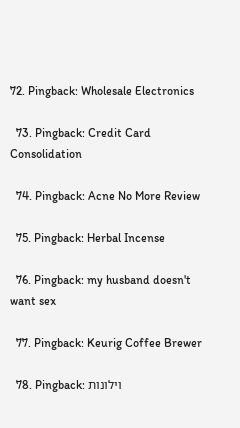72. Pingback: Wholesale Electronics

  73. Pingback: Credit Card Consolidation

  74. Pingback: Acne No More Review

  75. Pingback: Herbal Incense

  76. Pingback: my husband doesn't want sex

  77. Pingback: Keurig Coffee Brewer

  78. Pingback: וילונות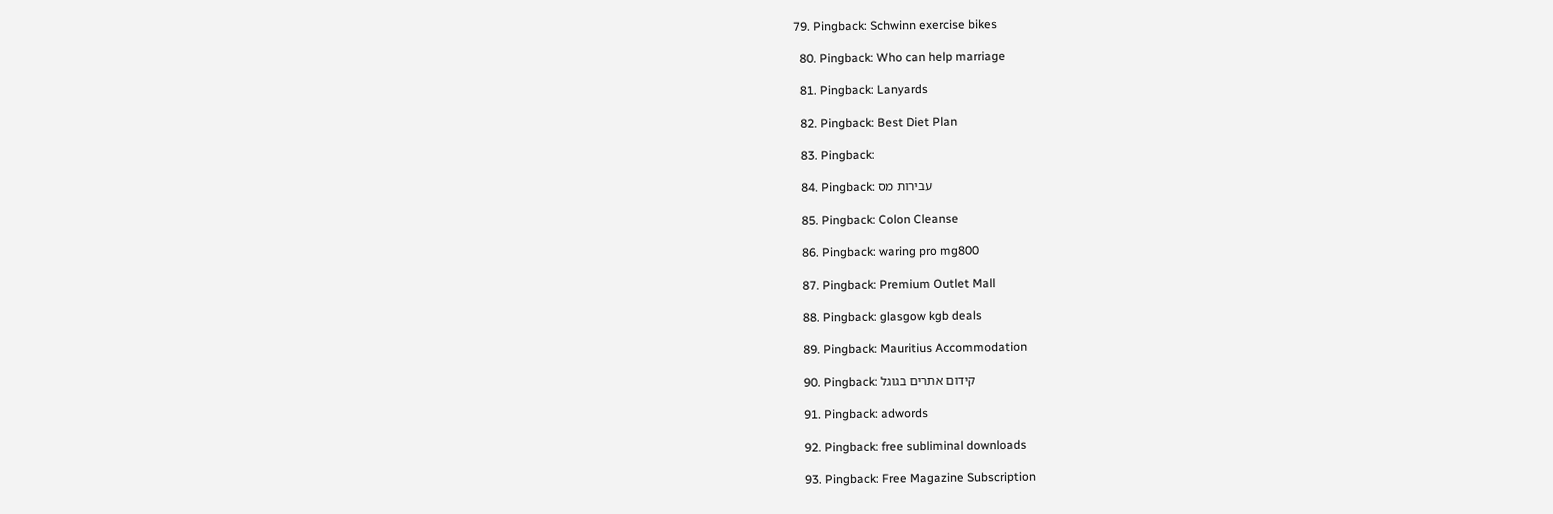79. Pingback: Schwinn exercise bikes

  80. Pingback: Who can help marriage

  81. Pingback: Lanyards

  82. Pingback: Best Diet Plan

  83. Pingback:

  84. Pingback: עבירות מס

  85. Pingback: Colon Cleanse

  86. Pingback: waring pro mg800

  87. Pingback: Premium Outlet Mall

  88. Pingback: glasgow kgb deals

  89. Pingback: Mauritius Accommodation

  90. Pingback: קידום אתרים בגוגל

  91. Pingback: adwords

  92. Pingback: free subliminal downloads

  93. Pingback: Free Magazine Subscription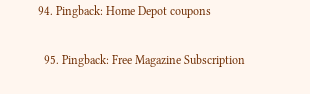94. Pingback: Home Depot coupons

  95. Pingback: Free Magazine Subscription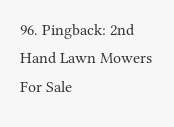96. Pingback: 2nd Hand Lawn Mowers For Sale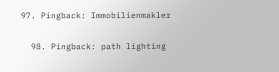97. Pingback: Immobilienmakler

  98. Pingback: path lighting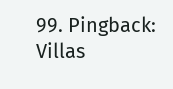99. Pingback: Villas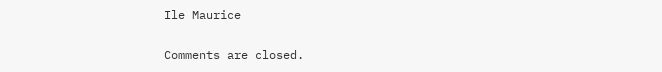Ile Maurice

Comments are closed.